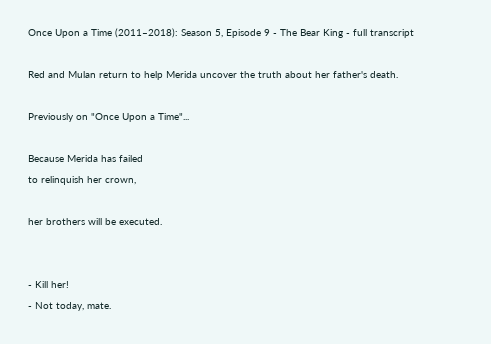Once Upon a Time (2011–2018): Season 5, Episode 9 - The Bear King - full transcript

Red and Mulan return to help Merida uncover the truth about her father's death.

Previously on "Once Upon a Time"...

Because Merida has failed
to relinquish her crown,

her brothers will be executed.


- Kill her!
- Not today, mate.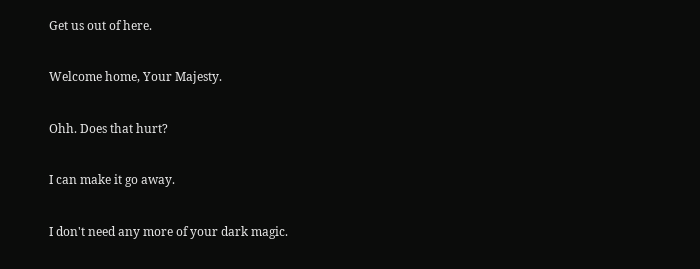Get us out of here.

Welcome home, Your Majesty.

Ohh. Does that hurt?

I can make it go away.

I don't need any more of your dark magic.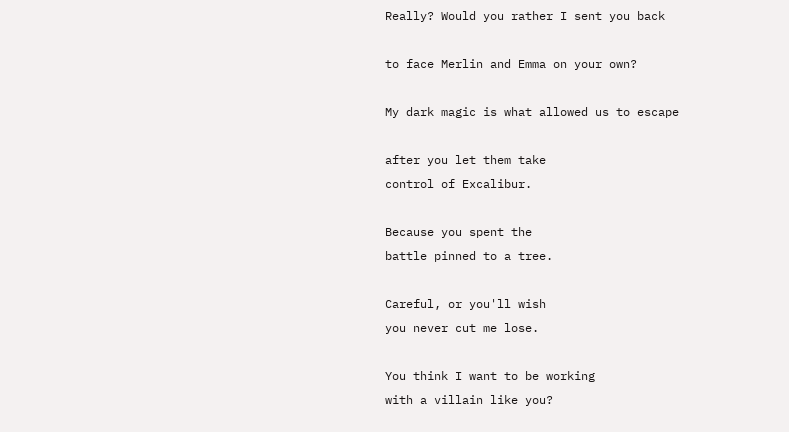Really? Would you rather I sent you back

to face Merlin and Emma on your own?

My dark magic is what allowed us to escape

after you let them take
control of Excalibur.

Because you spent the
battle pinned to a tree.

Careful, or you'll wish
you never cut me lose.

You think I want to be working
with a villain like you?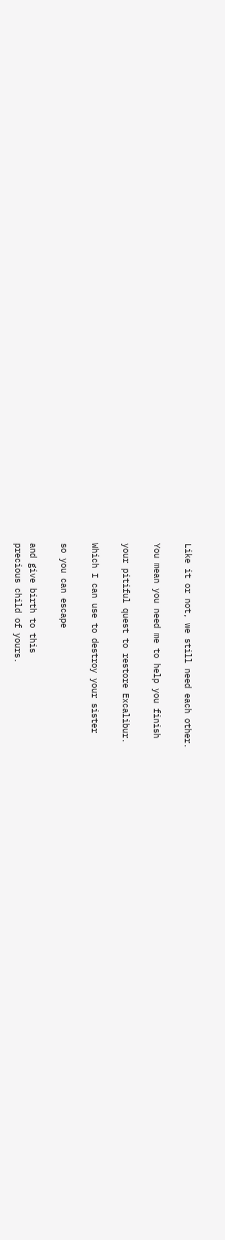Like it or not, we still need each other.

You mean you need me to help you finish

your pitiful quest to restore Excalibur.

Which I can use to destroy your sister

so you can escape

and give birth to this
precious child of yours.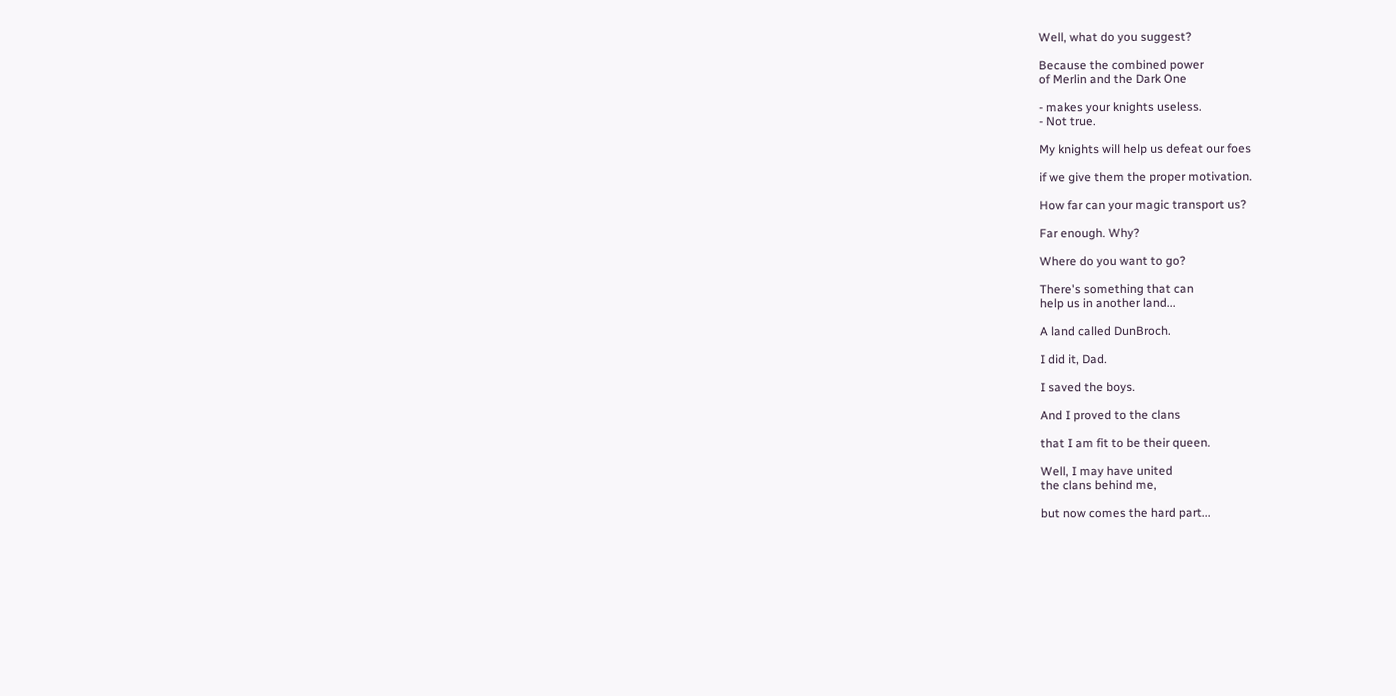Well, what do you suggest?

Because the combined power
of Merlin and the Dark One

- makes your knights useless.
- Not true.

My knights will help us defeat our foes

if we give them the proper motivation.

How far can your magic transport us?

Far enough. Why?

Where do you want to go?

There's something that can
help us in another land...

A land called DunBroch.

I did it, Dad.

I saved the boys.

And I proved to the clans

that I am fit to be their queen.

Well, I may have united
the clans behind me,

but now comes the hard part...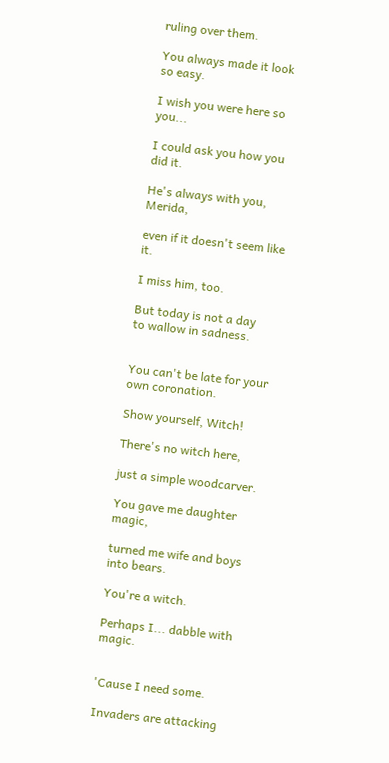ruling over them.

You always made it look so easy.

I wish you were here so you...

I could ask you how you did it.

He's always with you, Merida,

even if it doesn't seem like it.

I miss him, too.

But today is not a day
to wallow in sadness.


You can't be late for your own coronation.

Show yourself, Witch!

There's no witch here,

just a simple woodcarver.

You gave me daughter magic,

turned me wife and boys into bears.

You're a witch.

Perhaps I... dabble with magic.


'Cause I need some.

Invaders are attacking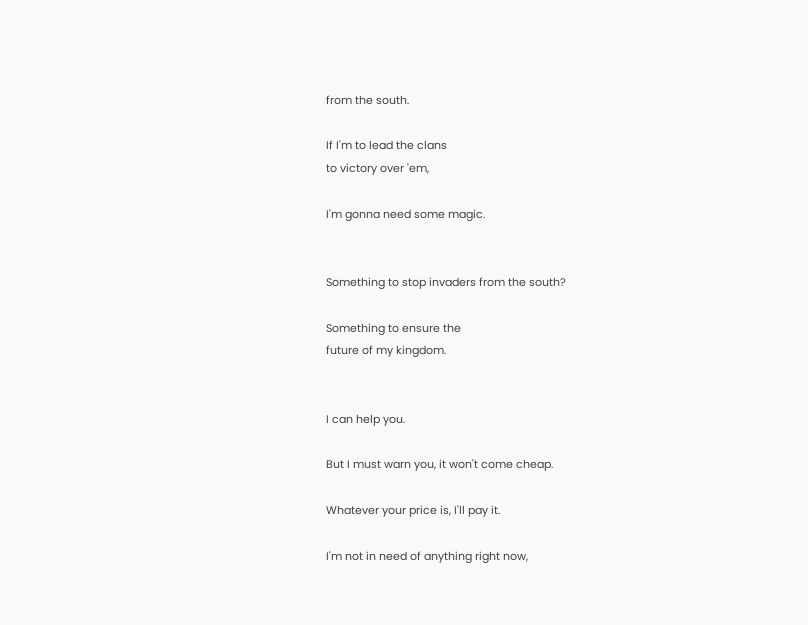from the south.

If I'm to lead the clans
to victory over 'em,

I'm gonna need some magic.


Something to stop invaders from the south?

Something to ensure the
future of my kingdom.


I can help you.

But I must warn you, it won't come cheap.

Whatever your price is, I'll pay it.

I'm not in need of anything right now,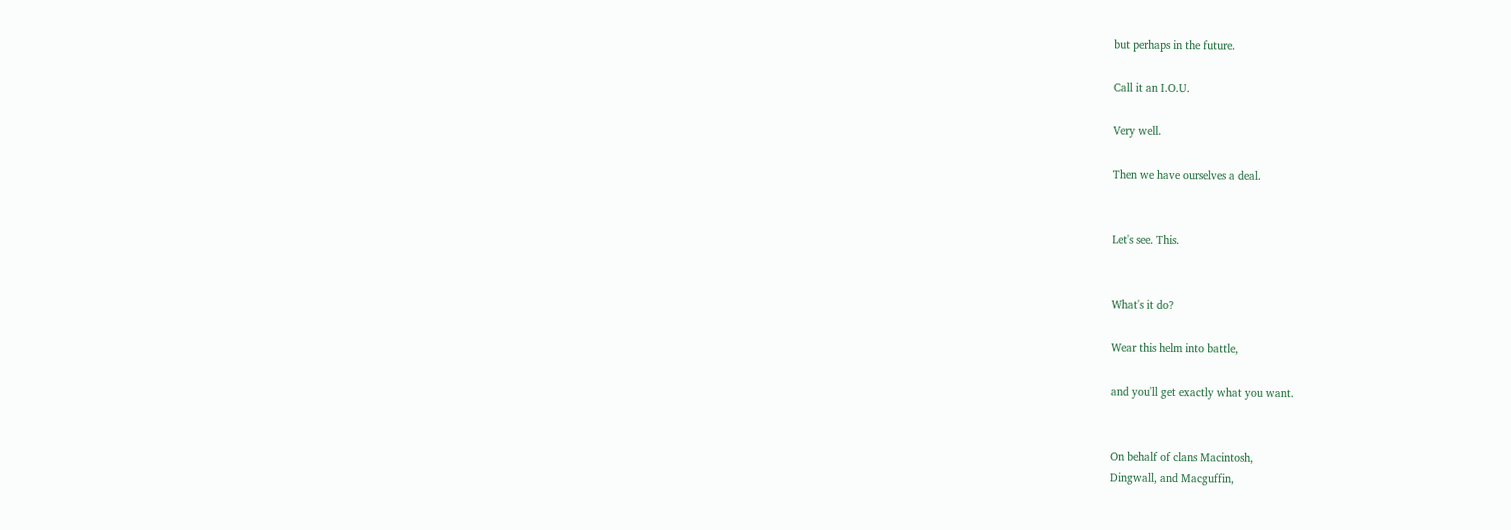but perhaps in the future.

Call it an I.O.U.

Very well.

Then we have ourselves a deal.


Let's see. This.


What's it do?

Wear this helm into battle,

and you'll get exactly what you want.


On behalf of clans Macintosh,
Dingwall, and Macguffin,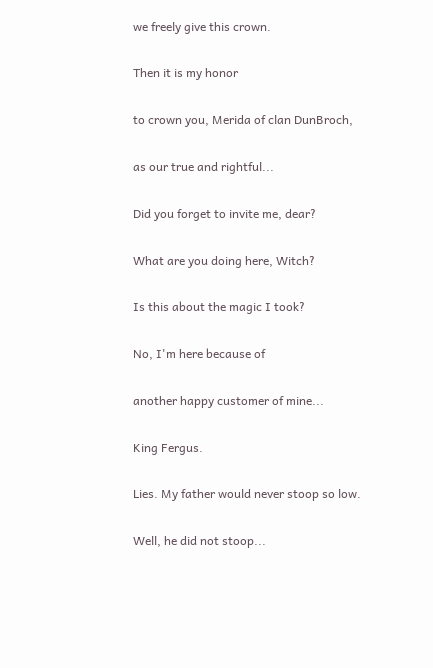we freely give this crown.

Then it is my honor

to crown you, Merida of clan DunBroch,

as our true and rightful...

Did you forget to invite me, dear?

What are you doing here, Witch?

Is this about the magic I took?

No, I'm here because of

another happy customer of mine...

King Fergus.

Lies. My father would never stoop so low.

Well, he did not stoop...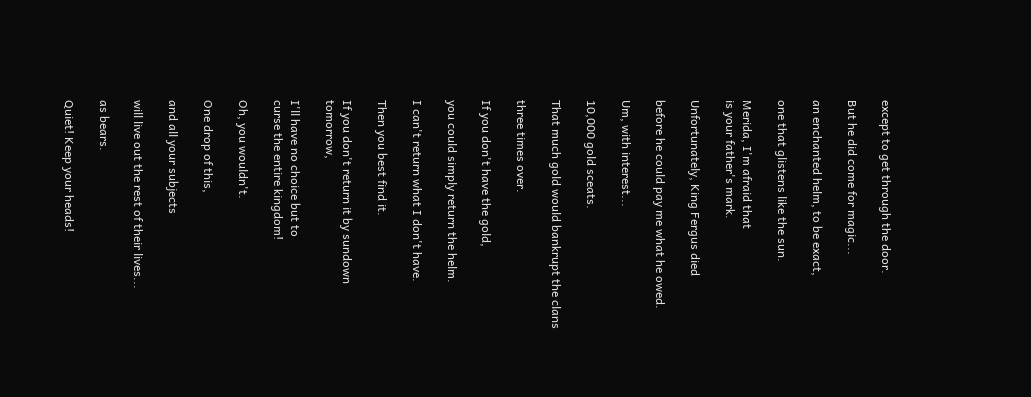except to get through the door.

But he did come for magic...

an enchanted helm, to be exact,

one that glistens like the sun.

Merida, I'm afraid that
is your father's mark.

Unfortunately, King Fergus died

before he could pay me what he owed.

Um, with interest...

10,000 gold sceats.

That much gold would bankrupt the clans

three times over.

If you don't have the gold,

you could simply return the helm.

I can't return what I don't have.

Then you best find it.

If you don't return it by sundown tomorrow,

I'll have no choice but to
curse the entire kingdom!

Oh, you wouldn't.

One drop of this,

and all your subjects

will live out the rest of their lives...

as bears.

Quiet! Keep your heads!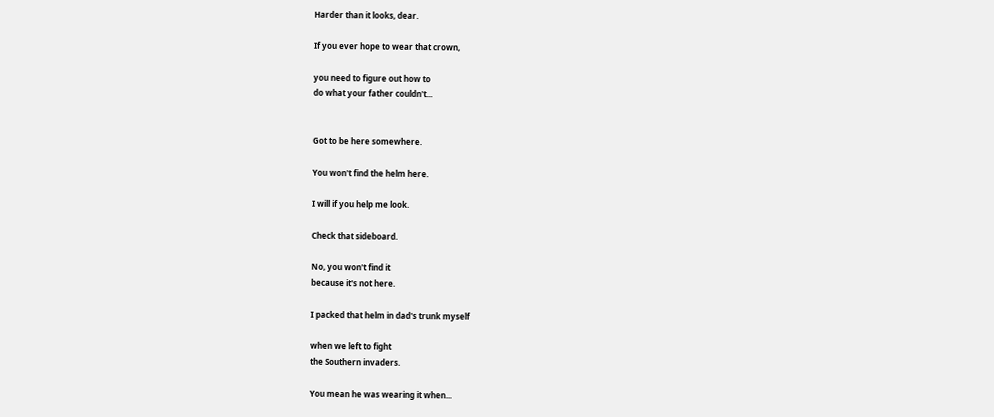Harder than it looks, dear.

If you ever hope to wear that crown,

you need to figure out how to
do what your father couldn't...


Got to be here somewhere.

You won't find the helm here.

I will if you help me look.

Check that sideboard.

No, you won't find it
because it's not here.

I packed that helm in dad's trunk myself

when we left to fight
the Southern invaders.

You mean he was wearing it when...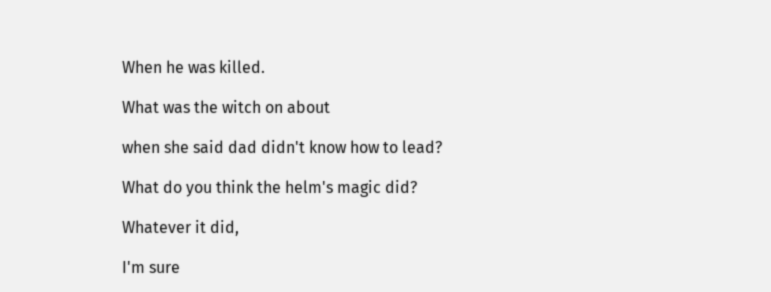When he was killed.

What was the witch on about

when she said dad didn't know how to lead?

What do you think the helm's magic did?

Whatever it did,

I'm sure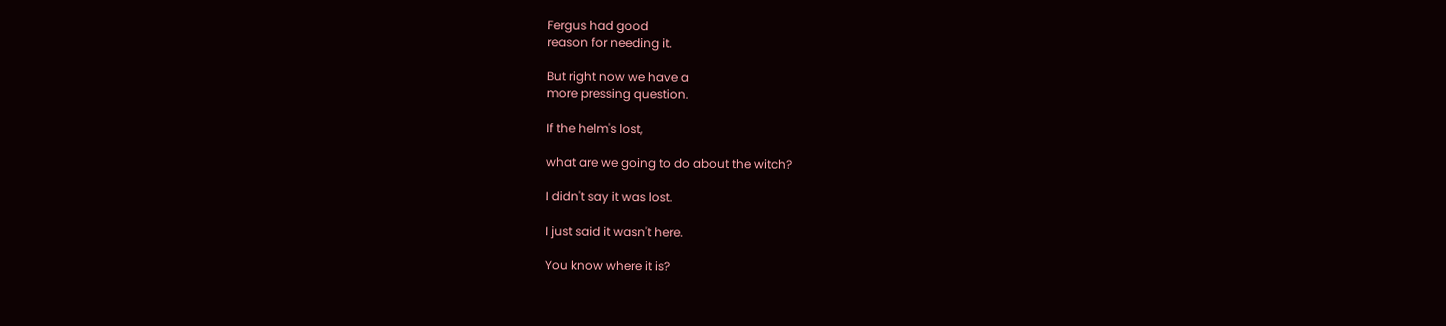Fergus had good
reason for needing it.

But right now we have a
more pressing question.

If the helm's lost,

what are we going to do about the witch?

I didn't say it was lost.

I just said it wasn't here.

You know where it is?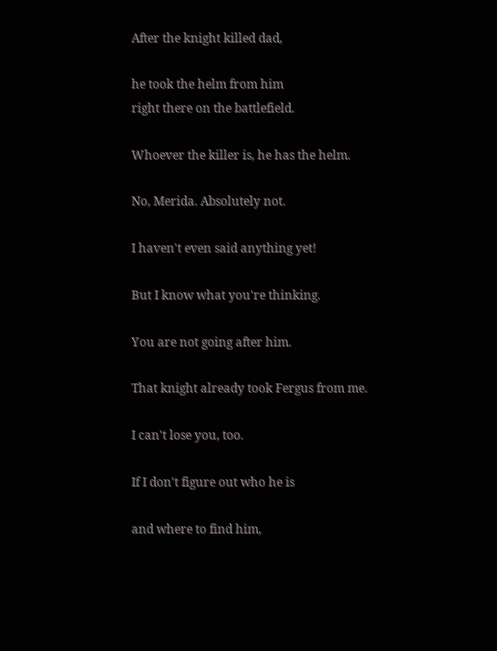After the knight killed dad,

he took the helm from him
right there on the battlefield.

Whoever the killer is, he has the helm.

No, Merida. Absolutely not.

I haven't even said anything yet!

But I know what you're thinking.

You are not going after him.

That knight already took Fergus from me.

I can't lose you, too.

If I don't figure out who he is

and where to find him,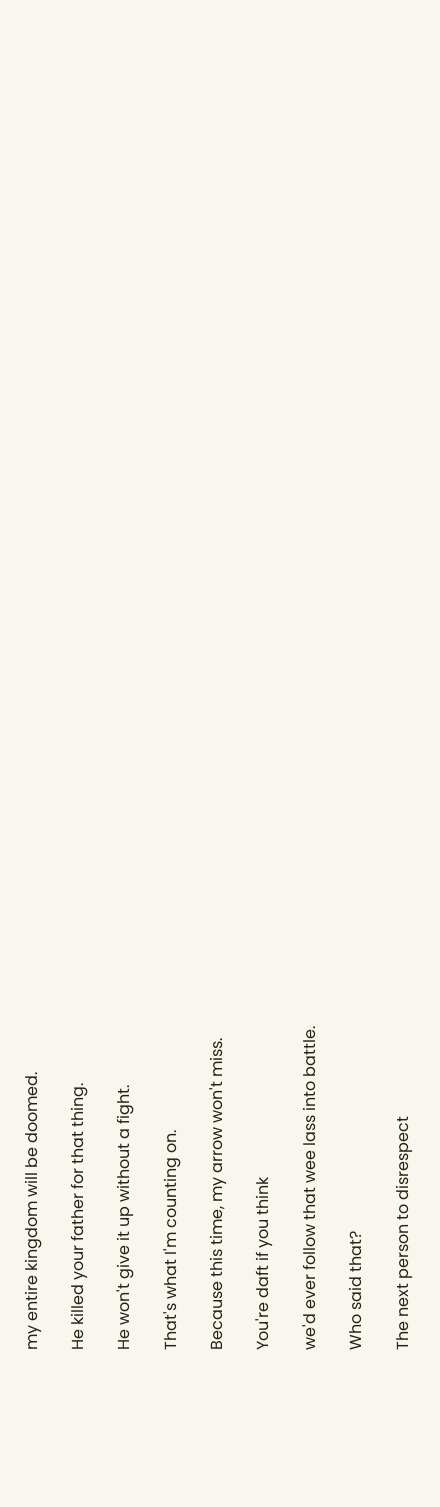my entire kingdom will be doomed.

He killed your father for that thing.

He won't give it up without a fight.

That's what I'm counting on.

Because this time, my arrow won't miss.

You're daft if you think

we'd ever follow that wee lass into battle.

Who said that?

The next person to disrespect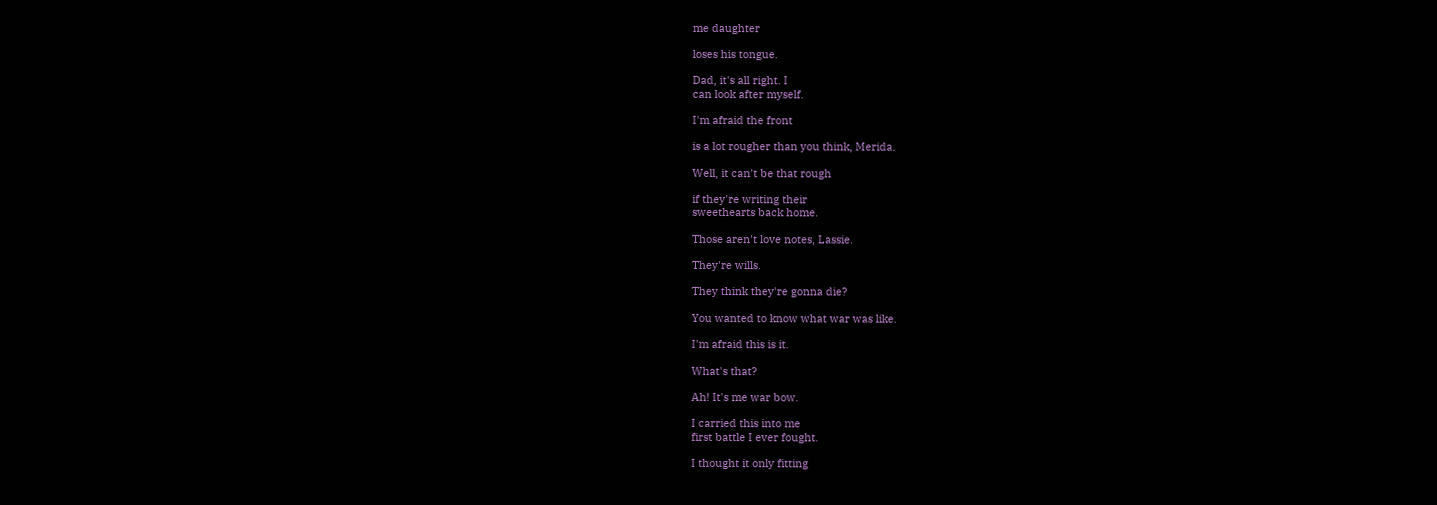me daughter

loses his tongue.

Dad, it's all right. I
can look after myself.

I'm afraid the front

is a lot rougher than you think, Merida.

Well, it can't be that rough

if they're writing their
sweethearts back home.

Those aren't love notes, Lassie.

They're wills.

They think they're gonna die?

You wanted to know what war was like.

I'm afraid this is it.

What's that?

Ah! It's me war bow.

I carried this into me
first battle I ever fought.

I thought it only fitting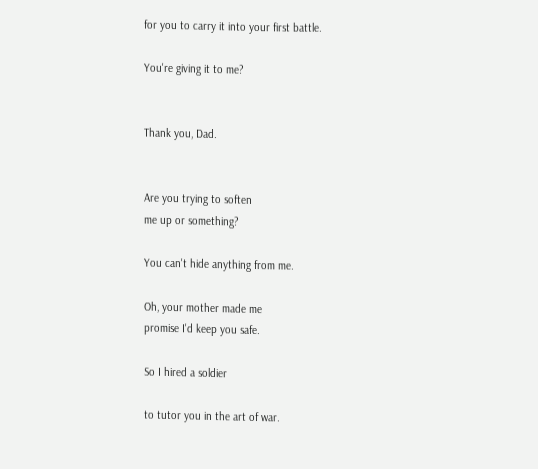for you to carry it into your first battle.

You're giving it to me?


Thank you, Dad.


Are you trying to soften
me up or something?

You can't hide anything from me.

Oh, your mother made me
promise I'd keep you safe.

So I hired a soldier

to tutor you in the art of war.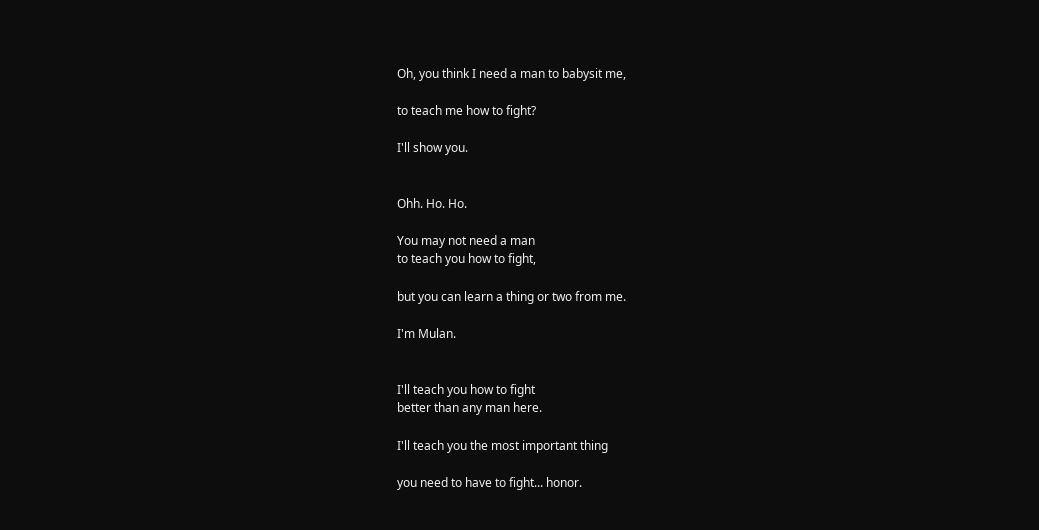Oh, you think I need a man to babysit me,

to teach me how to fight?

I'll show you.


Ohh. Ho. Ho.

You may not need a man
to teach you how to fight,

but you can learn a thing or two from me.

I'm Mulan.


I'll teach you how to fight
better than any man here.

I'll teach you the most important thing

you need to have to fight... honor.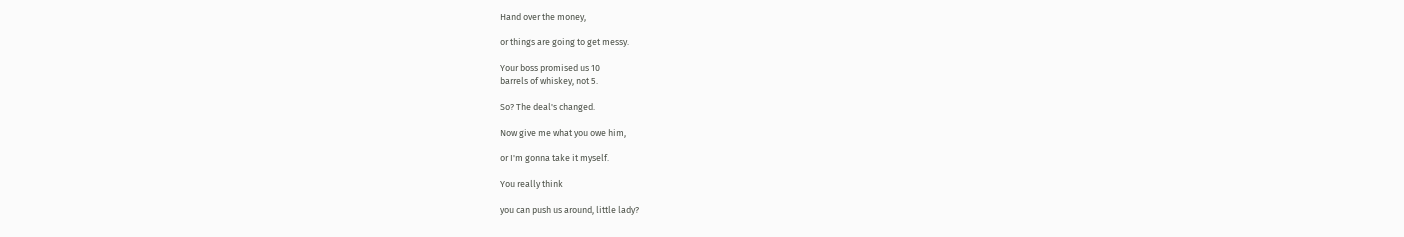Hand over the money,

or things are going to get messy.

Your boss promised us 10
barrels of whiskey, not 5.

So? The deal's changed.

Now give me what you owe him,

or I'm gonna take it myself.

You really think

you can push us around, little lady?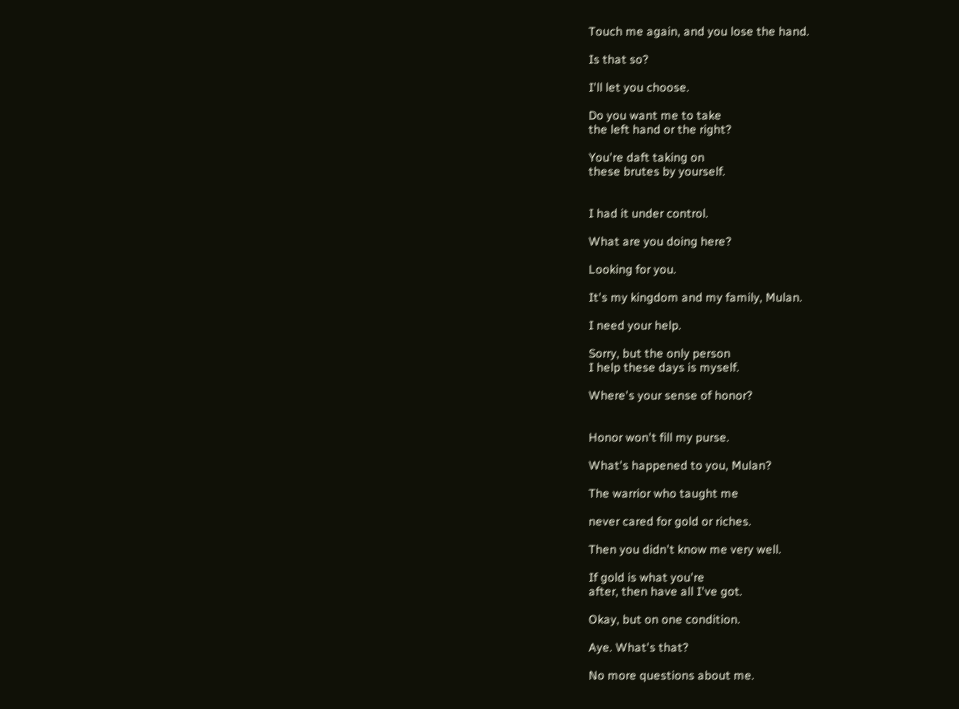Touch me again, and you lose the hand.

Is that so?

I'll let you choose.

Do you want me to take
the left hand or the right?

You're daft taking on
these brutes by yourself.


I had it under control.

What are you doing here?

Looking for you.

It's my kingdom and my family, Mulan.

I need your help.

Sorry, but the only person
I help these days is myself.

Where's your sense of honor?


Honor won't fill my purse.

What's happened to you, Mulan?

The warrior who taught me

never cared for gold or riches.

Then you didn't know me very well.

If gold is what you're
after, then have all I've got.

Okay, but on one condition.

Aye. What's that?

No more questions about me.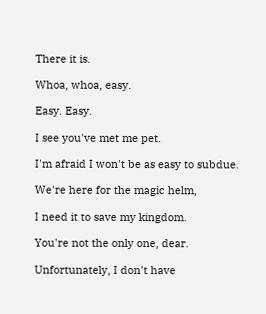There it is.

Whoa, whoa, easy.

Easy. Easy.

I see you've met me pet.

I'm afraid I won't be as easy to subdue.

We're here for the magic helm,

I need it to save my kingdom.

You're not the only one, dear.

Unfortunately, I don't have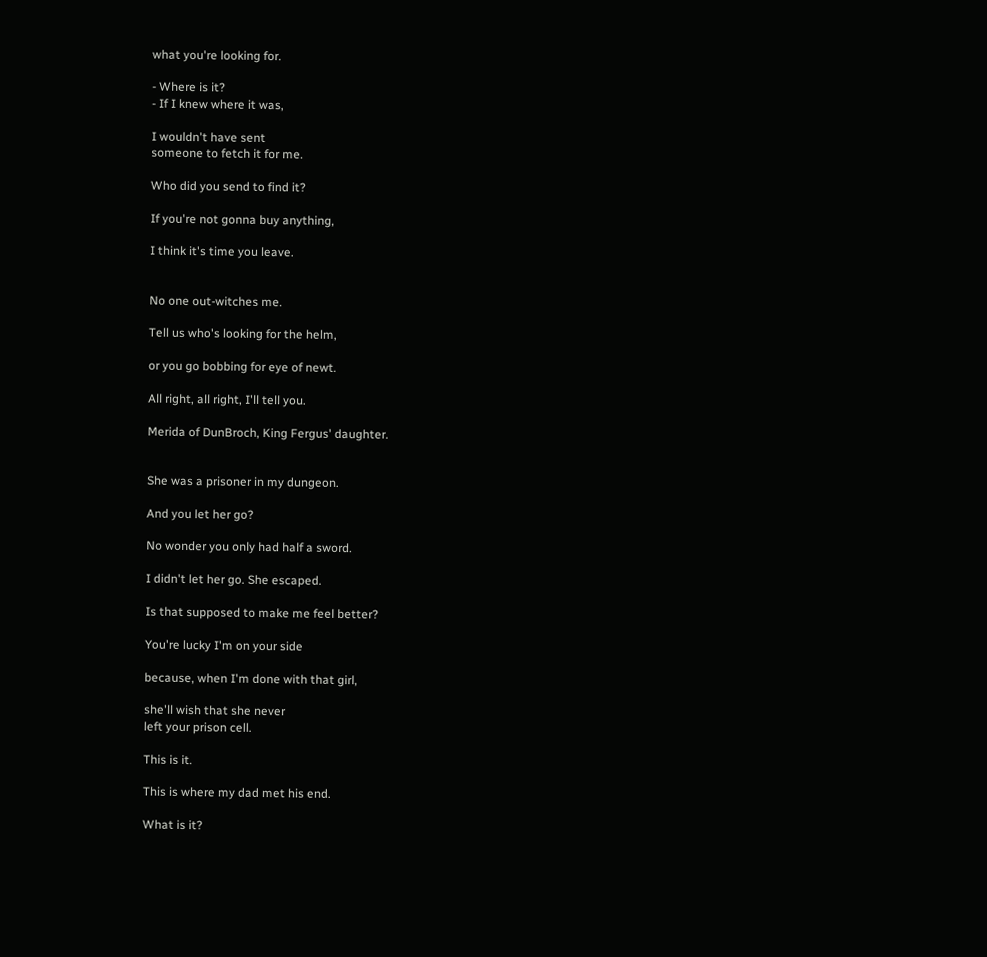what you're looking for.

- Where is it?
- If I knew where it was,

I wouldn't have sent
someone to fetch it for me.

Who did you send to find it?

If you're not gonna buy anything,

I think it's time you leave.


No one out-witches me.

Tell us who's looking for the helm,

or you go bobbing for eye of newt.

All right, all right, I'll tell you.

Merida of DunBroch, King Fergus' daughter.


She was a prisoner in my dungeon.

And you let her go?

No wonder you only had half a sword.

I didn't let her go. She escaped.

Is that supposed to make me feel better?

You're lucky I'm on your side

because, when I'm done with that girl,

she'll wish that she never
left your prison cell.

This is it.

This is where my dad met his end.

What is it?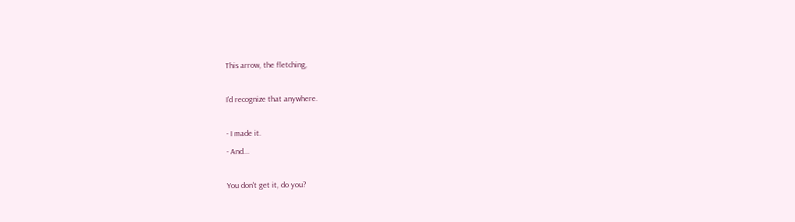This arrow, the fletching,

I'd recognize that anywhere.

- I made it.
- And...

You don't get it, do you?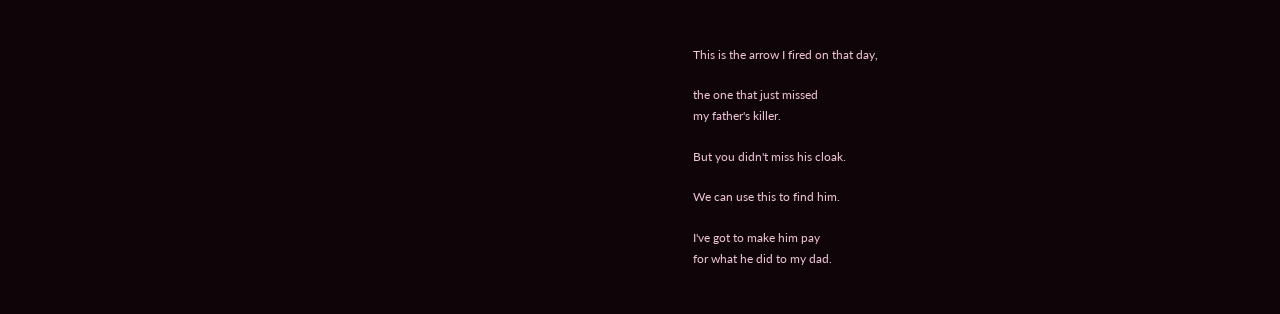This is the arrow I fired on that day,

the one that just missed
my father's killer.

But you didn't miss his cloak.

We can use this to find him.

I've got to make him pay
for what he did to my dad.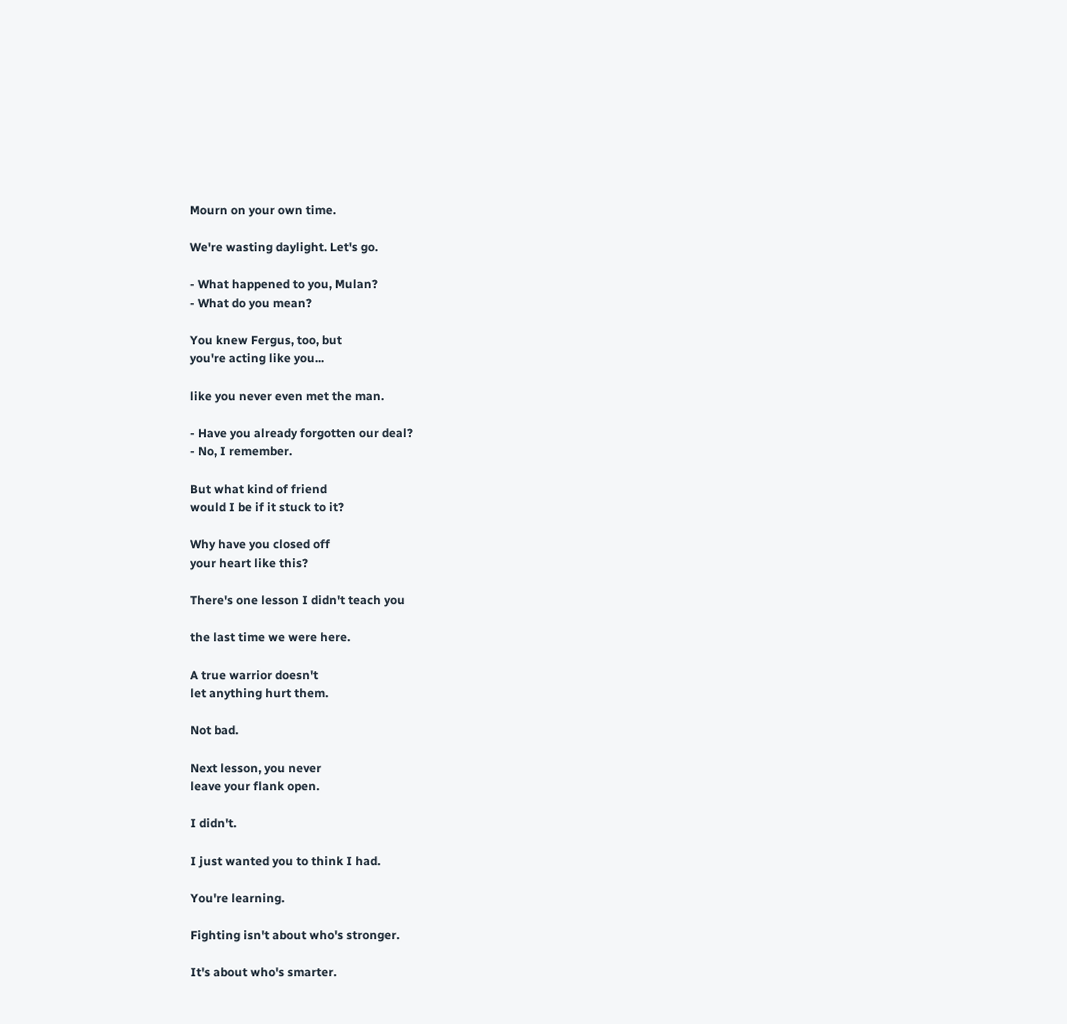Mourn on your own time.

We're wasting daylight. Let's go.

- What happened to you, Mulan?
- What do you mean?

You knew Fergus, too, but
you're acting like you...

like you never even met the man.

- Have you already forgotten our deal?
- No, I remember.

But what kind of friend
would I be if it stuck to it?

Why have you closed off
your heart like this?

There's one lesson I didn't teach you

the last time we were here.

A true warrior doesn't
let anything hurt them.

Not bad.

Next lesson, you never
leave your flank open.

I didn't.

I just wanted you to think I had.

You're learning.

Fighting isn't about who's stronger.

It's about who's smarter.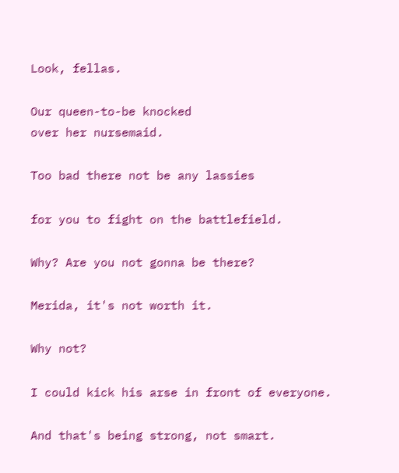Look, fellas.

Our queen-to-be knocked
over her nursemaid.

Too bad there not be any lassies

for you to fight on the battlefield.

Why? Are you not gonna be there?

Merida, it's not worth it.

Why not?

I could kick his arse in front of everyone.

And that's being strong, not smart.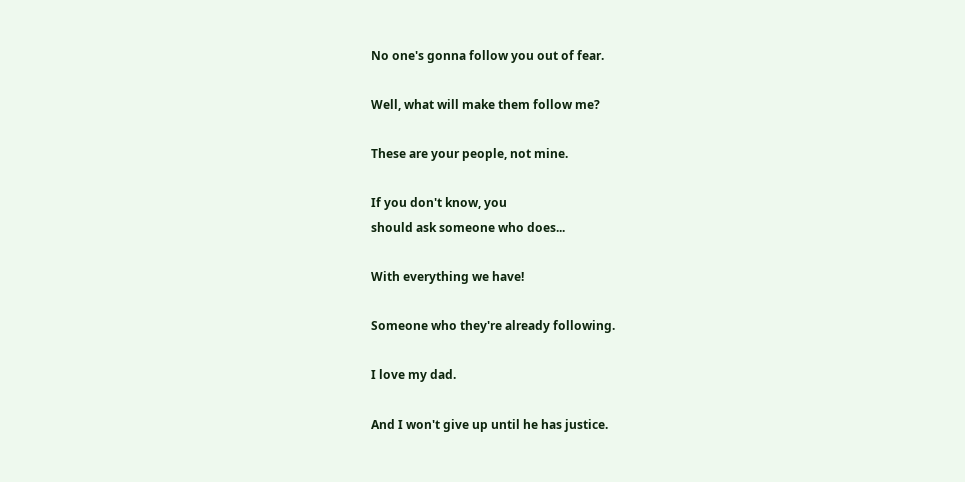No one's gonna follow you out of fear.

Well, what will make them follow me?

These are your people, not mine.

If you don't know, you
should ask someone who does...

With everything we have!

Someone who they're already following.

I love my dad.

And I won't give up until he has justice.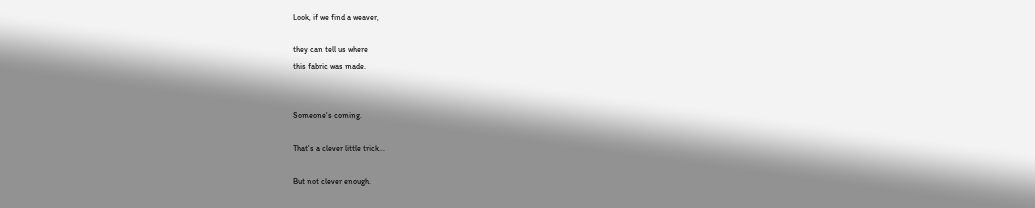Look, if we find a weaver,

they can tell us where
this fabric was made.


Someone's coming.

That's a clever little trick...

But not clever enough.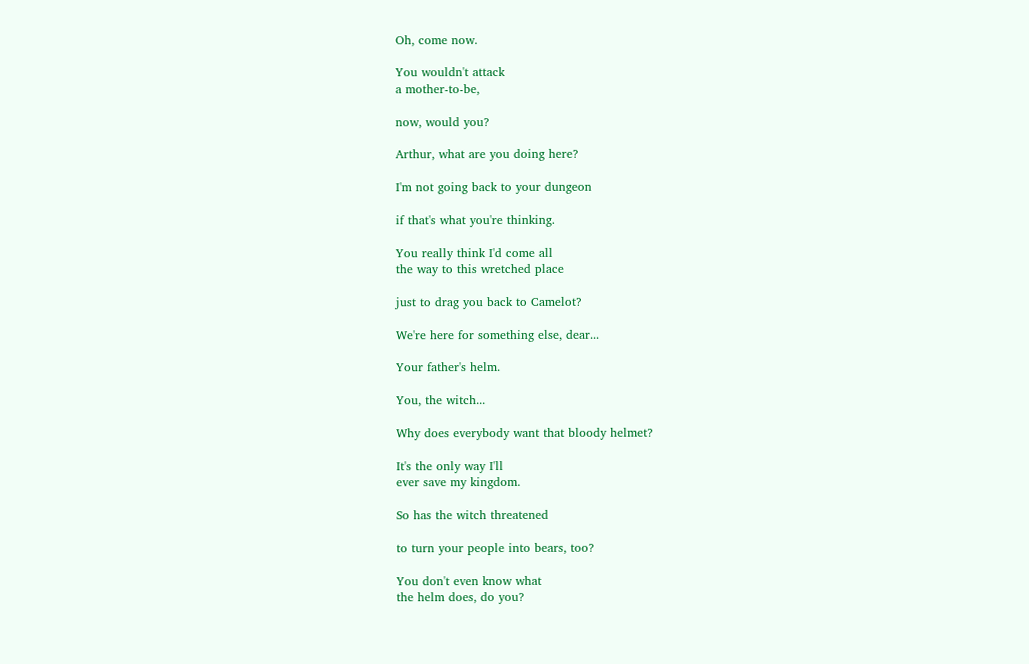Oh, come now.

You wouldn't attack
a mother-to-be,

now, would you?

Arthur, what are you doing here?

I'm not going back to your dungeon

if that's what you're thinking.

You really think I'd come all
the way to this wretched place

just to drag you back to Camelot?

We're here for something else, dear...

Your father's helm.

You, the witch...

Why does everybody want that bloody helmet?

It's the only way I'll
ever save my kingdom.

So has the witch threatened

to turn your people into bears, too?

You don't even know what
the helm does, do you?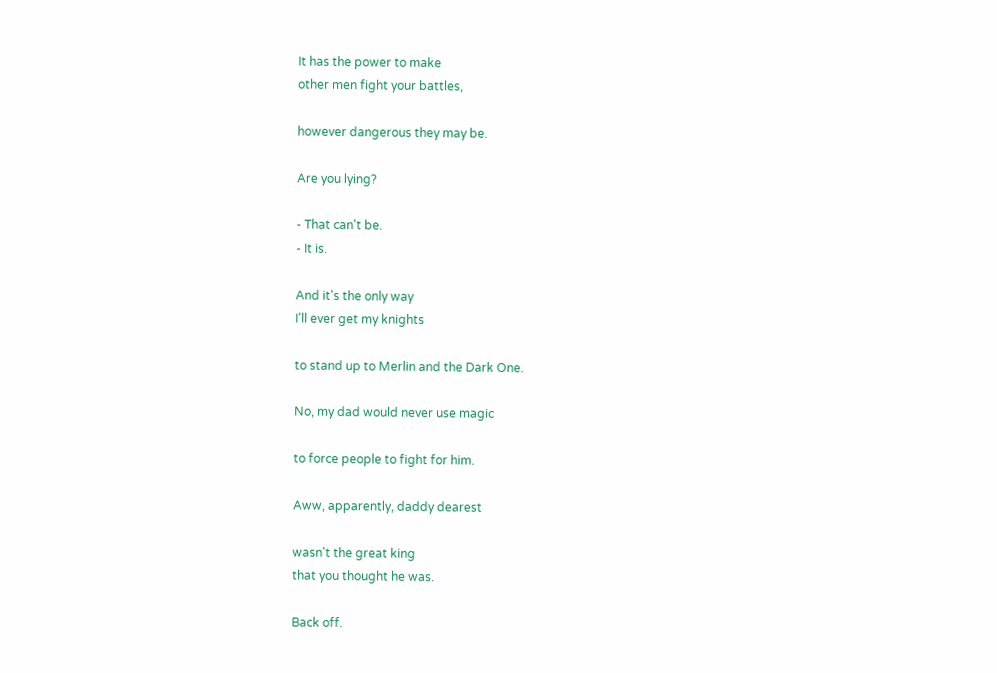It has the power to make
other men fight your battles,

however dangerous they may be.

Are you lying?

- That can't be.
- It is.

And it's the only way
I'll ever get my knights

to stand up to Merlin and the Dark One.

No, my dad would never use magic

to force people to fight for him.

Aww, apparently, daddy dearest

wasn't the great king
that you thought he was.

Back off.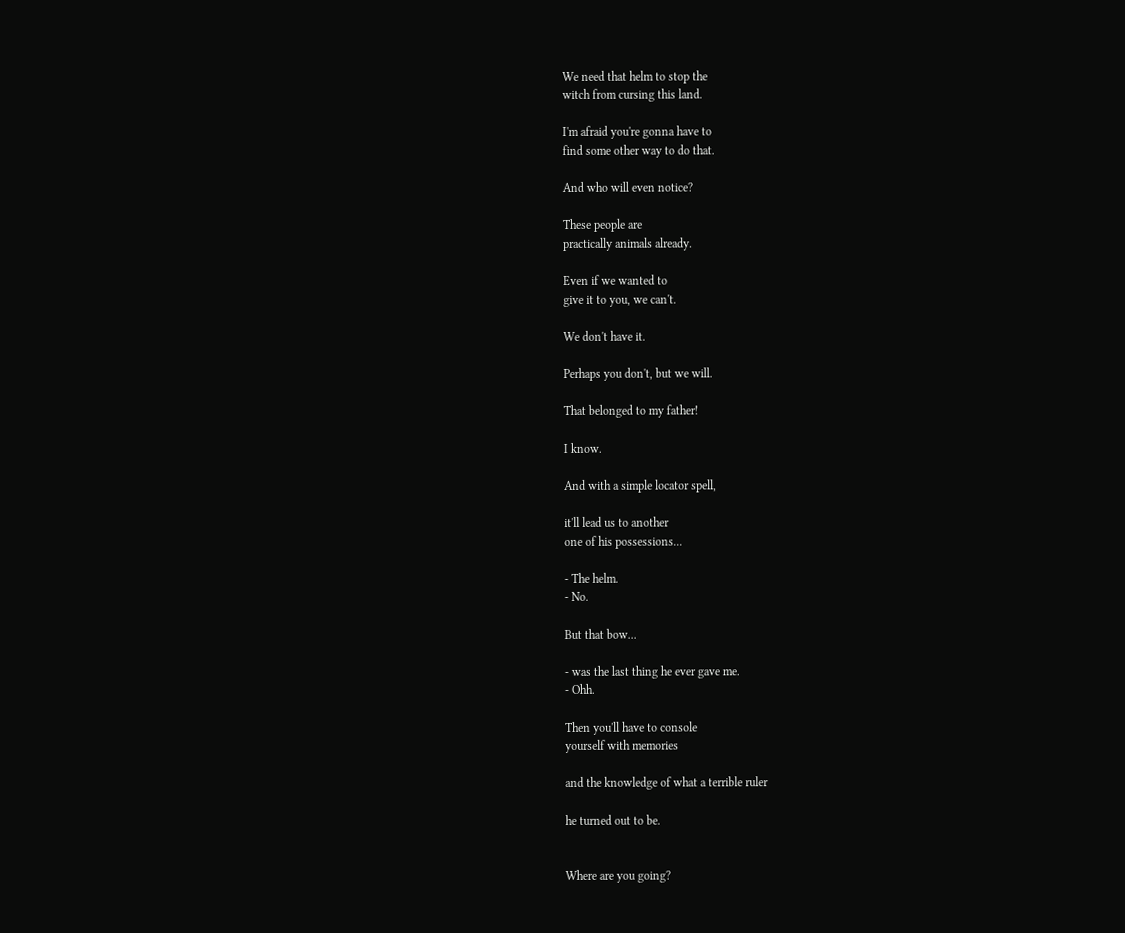We need that helm to stop the
witch from cursing this land.

I'm afraid you're gonna have to
find some other way to do that.

And who will even notice?

These people are
practically animals already.

Even if we wanted to
give it to you, we can't.

We don't have it.

Perhaps you don't, but we will.

That belonged to my father!

I know.

And with a simple locator spell,

it'll lead us to another
one of his possessions...

- The helm.
- No.

But that bow...

- was the last thing he ever gave me.
- Ohh.

Then you'll have to console
yourself with memories

and the knowledge of what a terrible ruler

he turned out to be.


Where are you going?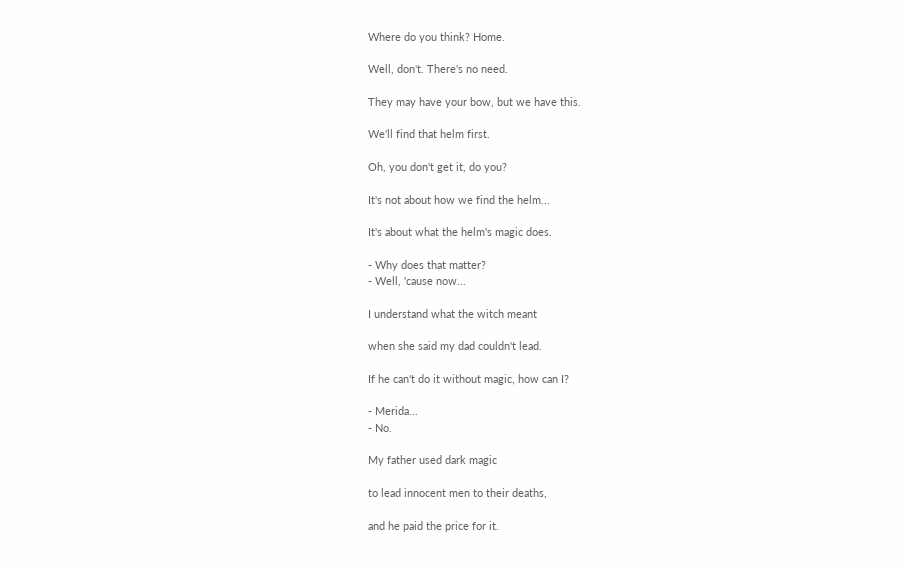Where do you think? Home.

Well, don't. There's no need.

They may have your bow, but we have this.

We'll find that helm first.

Oh, you don't get it, do you?

It's not about how we find the helm...

It's about what the helm's magic does.

- Why does that matter?
- Well, 'cause now...

I understand what the witch meant

when she said my dad couldn't lead.

If he can't do it without magic, how can I?

- Merida...
- No.

My father used dark magic

to lead innocent men to their deaths,

and he paid the price for it.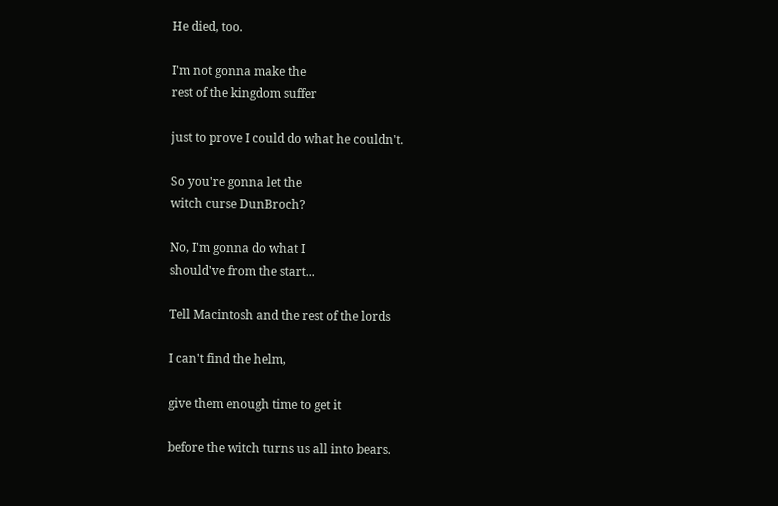He died, too.

I'm not gonna make the
rest of the kingdom suffer

just to prove I could do what he couldn't.

So you're gonna let the
witch curse DunBroch?

No, I'm gonna do what I
should've from the start...

Tell Macintosh and the rest of the lords

I can't find the helm,

give them enough time to get it

before the witch turns us all into bears.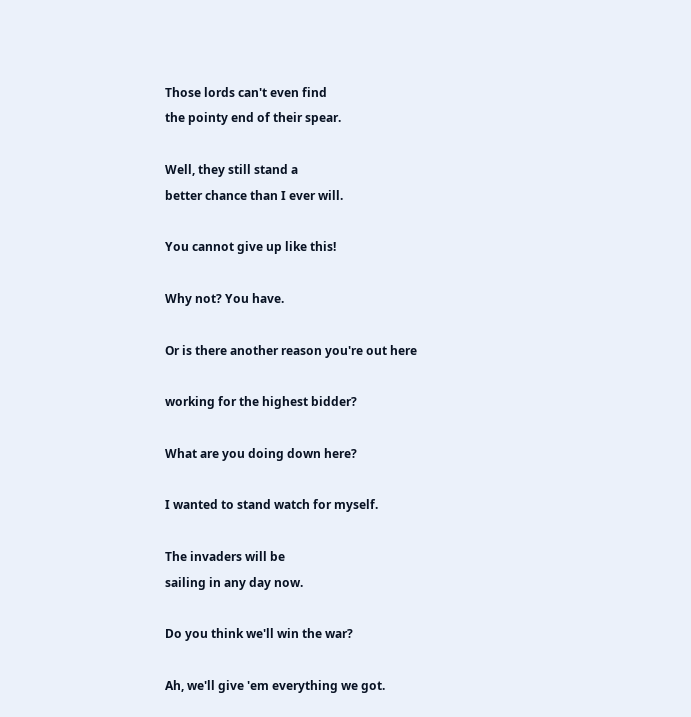Those lords can't even find
the pointy end of their spear.

Well, they still stand a
better chance than I ever will.

You cannot give up like this!

Why not? You have.

Or is there another reason you're out here

working for the highest bidder?

What are you doing down here?

I wanted to stand watch for myself.

The invaders will be
sailing in any day now.

Do you think we'll win the war?

Ah, we'll give 'em everything we got.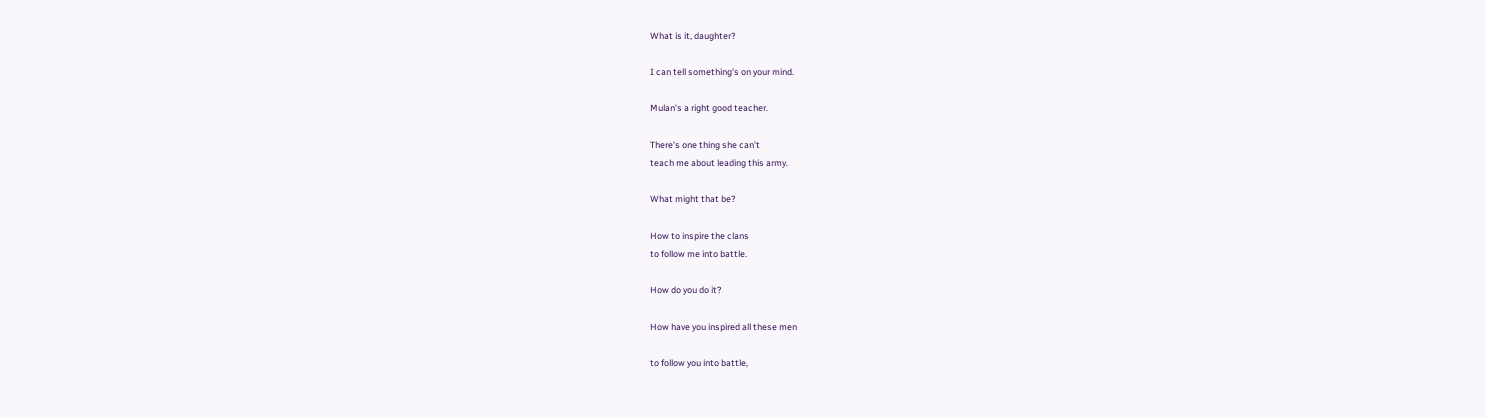What is it, daughter?

I can tell something's on your mind.

Mulan's a right good teacher.

There's one thing she can't
teach me about leading this army.

What might that be?

How to inspire the clans
to follow me into battle.

How do you do it?

How have you inspired all these men

to follow you into battle,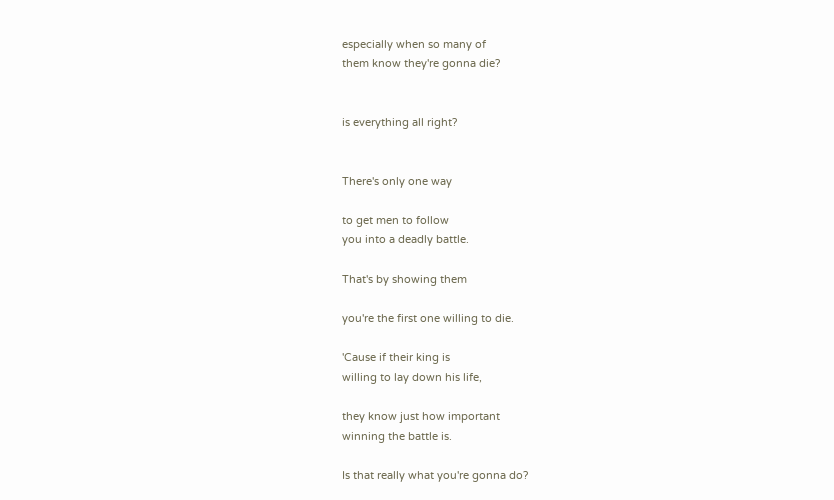especially when so many of
them know they're gonna die?


is everything all right?


There's only one way

to get men to follow
you into a deadly battle.

That's by showing them

you're the first one willing to die.

'Cause if their king is
willing to lay down his life,

they know just how important
winning the battle is.

Is that really what you're gonna do?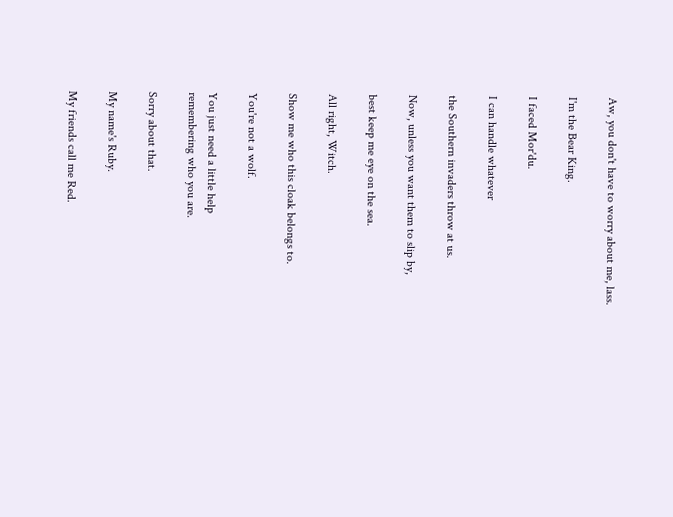Aw, you don't have to worry about me, lass.

I'm the Bear King.

I faced Mor'du.

I can handle whatever

the Southern invaders throw at us.

Now, unless you want them to slip by,

best keep me eye on the sea.

All right, Witch.

Show me who this cloak belongs to.

You're not a wolf.

You just need a little help
remembering who you are.

Sorry about that.

My name's Ruby.

My friends call me Red.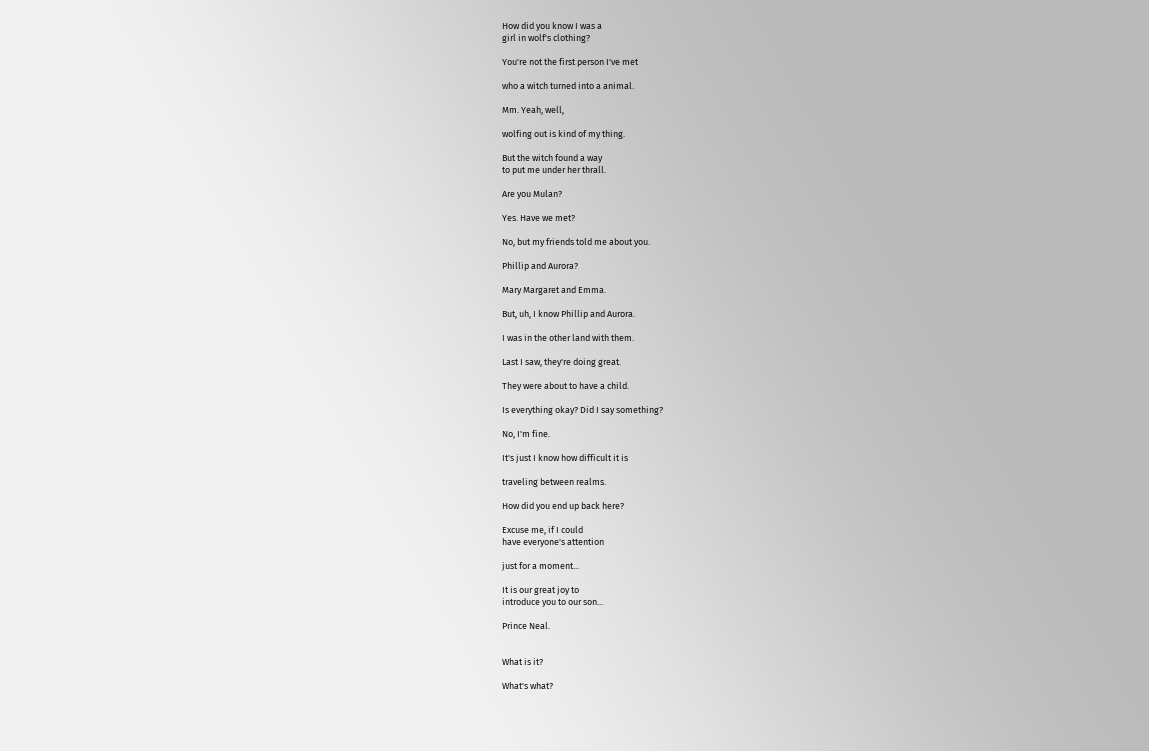How did you know I was a
girl in wolf's clothing?

You're not the first person I've met

who a witch turned into a animal.

Mm. Yeah, well,

wolfing out is kind of my thing.

But the witch found a way
to put me under her thrall.

Are you Mulan?

Yes. Have we met?

No, but my friends told me about you.

Phillip and Aurora?

Mary Margaret and Emma.

But, uh, I know Phillip and Aurora.

I was in the other land with them.

Last I saw, they're doing great.

They were about to have a child.

Is everything okay? Did I say something?

No, I'm fine.

It's just I know how difficult it is

traveling between realms.

How did you end up back here?

Excuse me, if I could
have everyone's attention

just for a moment...

It is our great joy to
introduce you to our son...

Prince Neal.


What is it?

What's what?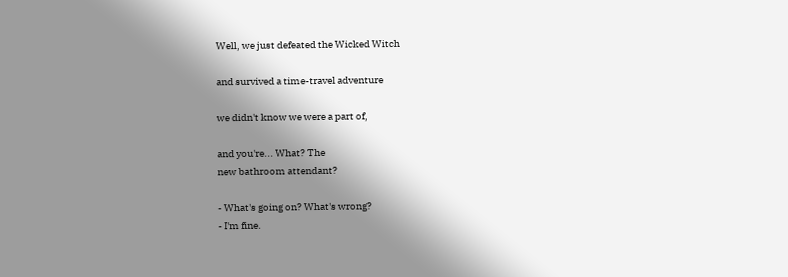Well, we just defeated the Wicked Witch

and survived a time-travel adventure

we didn't know we were a part of,

and you're... What? The
new bathroom attendant?

- What's going on? What's wrong?
- I'm fine.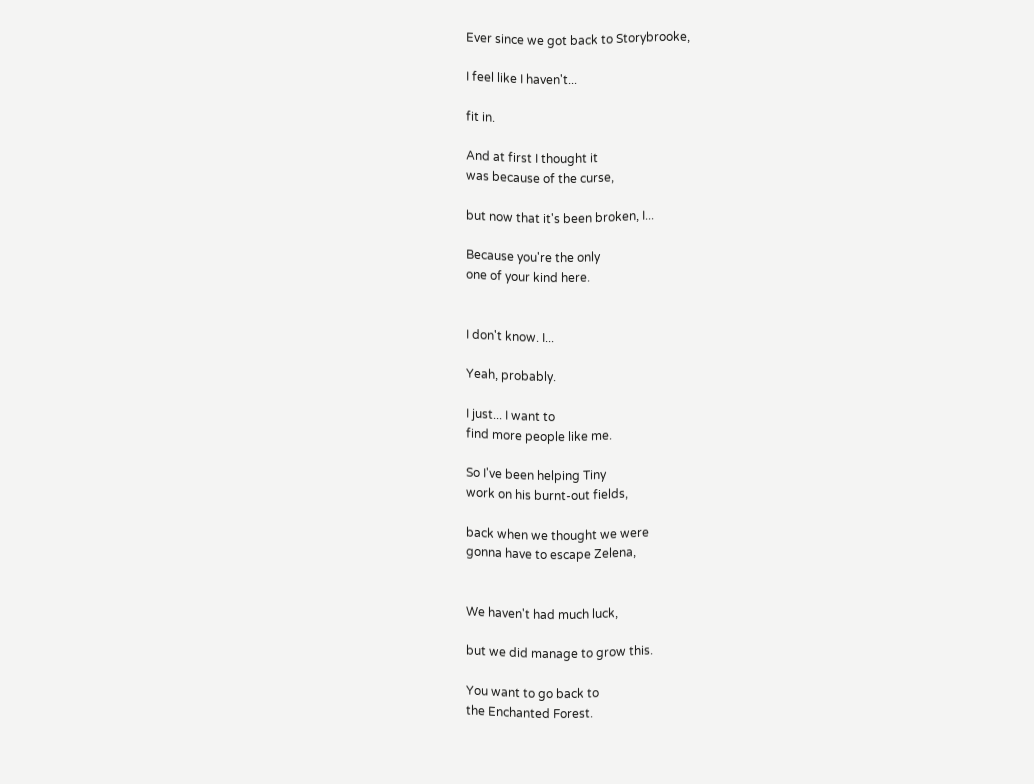Ever since we got back to Storybrooke,

I feel like I haven't...

fit in.

And at first I thought it
was because of the curse,

but now that it's been broken, I...

Because you're the only
one of your kind here.


I don't know. I...

Yeah, probably.

I just... I want to
find more people like me.

So I've been helping Tiny
work on his burnt-out fields,

back when we thought we were
gonna have to escape Zelena,


We haven't had much luck,

but we did manage to grow this.

You want to go back to
the Enchanted Forest.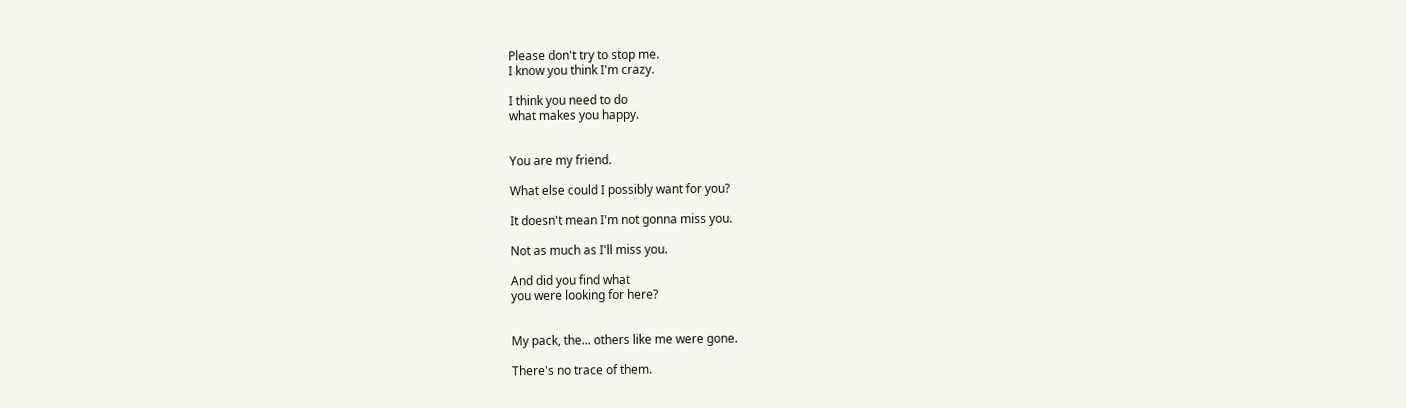Please don't try to stop me.
I know you think I'm crazy.

I think you need to do
what makes you happy.


You are my friend.

What else could I possibly want for you?

It doesn't mean I'm not gonna miss you.

Not as much as I'll miss you.

And did you find what
you were looking for here?


My pack, the... others like me were gone.

There's no trace of them.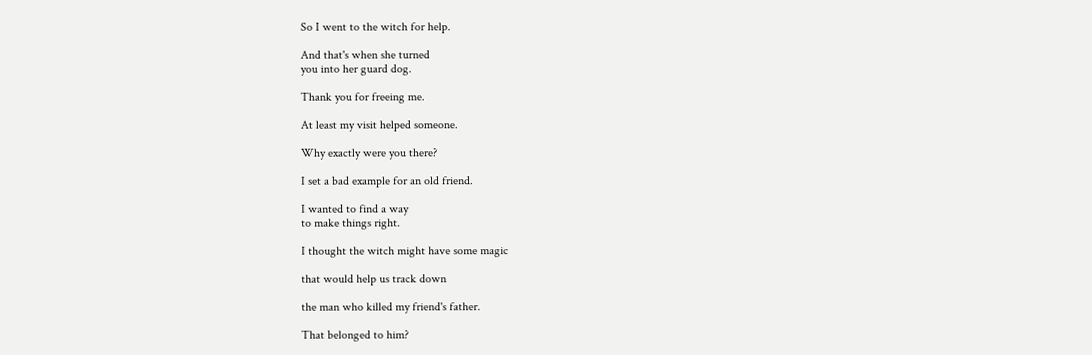So I went to the witch for help.

And that's when she turned
you into her guard dog.

Thank you for freeing me.

At least my visit helped someone.

Why exactly were you there?

I set a bad example for an old friend.

I wanted to find a way
to make things right.

I thought the witch might have some magic

that would help us track down

the man who killed my friend's father.

That belonged to him?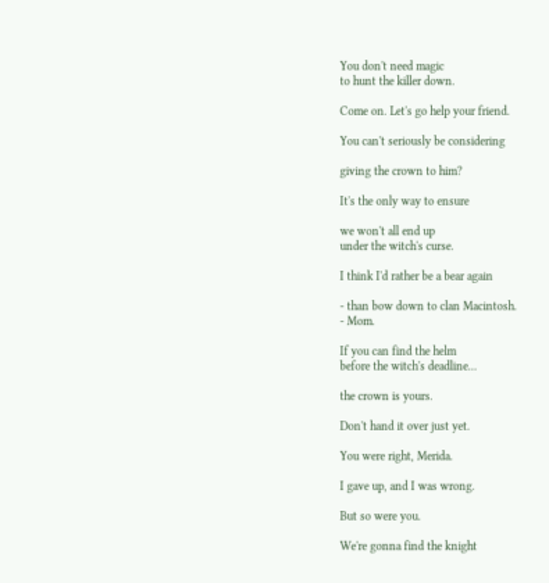You don't need magic
to hunt the killer down.

Come on. Let's go help your friend.

You can't seriously be considering

giving the crown to him?

It's the only way to ensure

we won't all end up
under the witch's curse.

I think I'd rather be a bear again

- than bow down to clan Macintosh.
- Mom.

If you can find the helm
before the witch's deadline...

the crown is yours.

Don't hand it over just yet.

You were right, Merida.

I gave up, and I was wrong.

But so were you.

We're gonna find the knight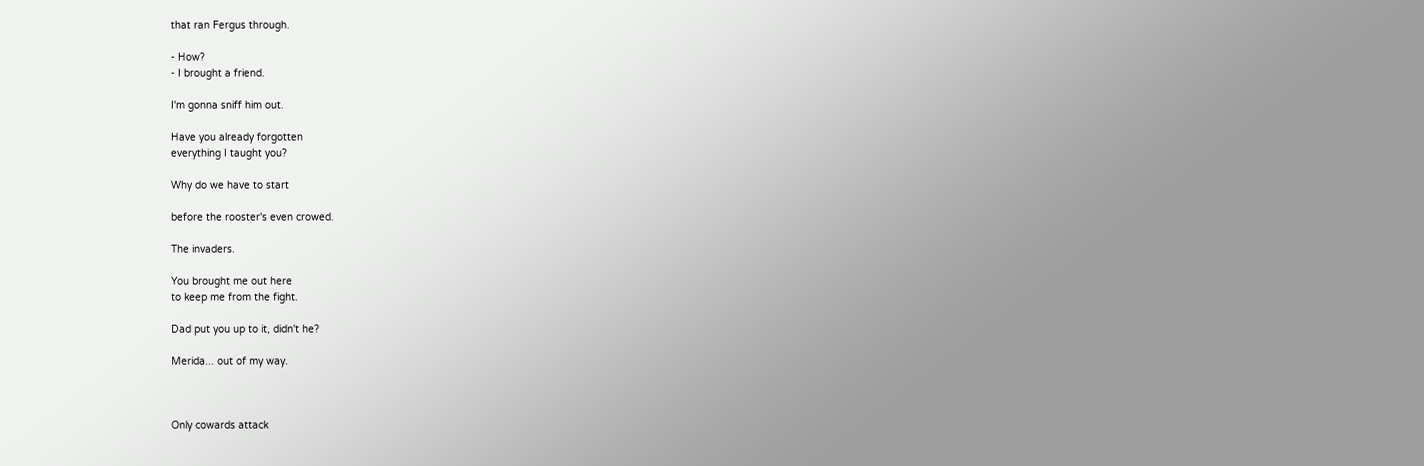that ran Fergus through.

- How?
- I brought a friend.

I'm gonna sniff him out.

Have you already forgotten
everything I taught you?

Why do we have to start

before the rooster's even crowed.

The invaders.

You brought me out here
to keep me from the fight.

Dad put you up to it, didn't he?

Merida... out of my way.



Only cowards attack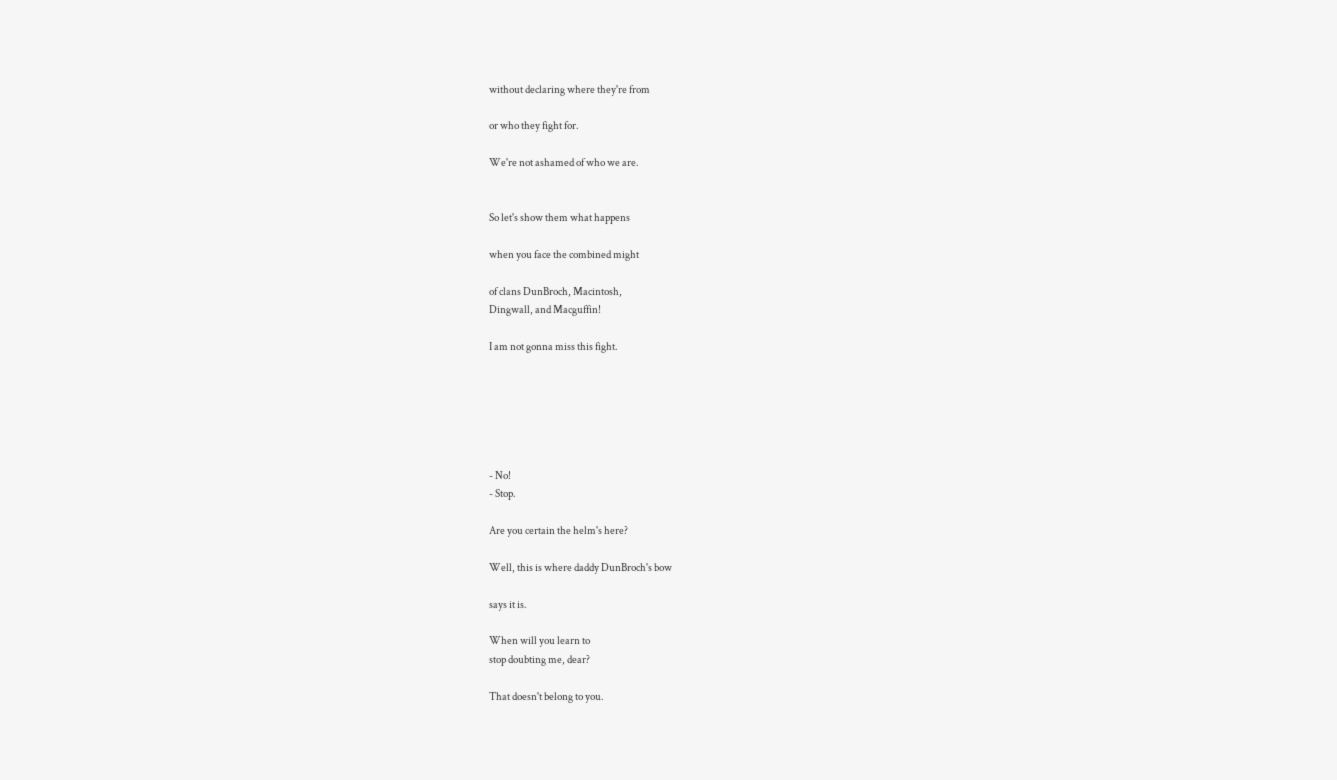without declaring where they're from

or who they fight for.

We're not ashamed of who we are.


So let's show them what happens

when you face the combined might

of clans DunBroch, Macintosh,
Dingwall, and Macguffin!

I am not gonna miss this fight.






- No!
- Stop.

Are you certain the helm's here?

Well, this is where daddy DunBroch's bow

says it is.

When will you learn to
stop doubting me, dear?

That doesn't belong to you.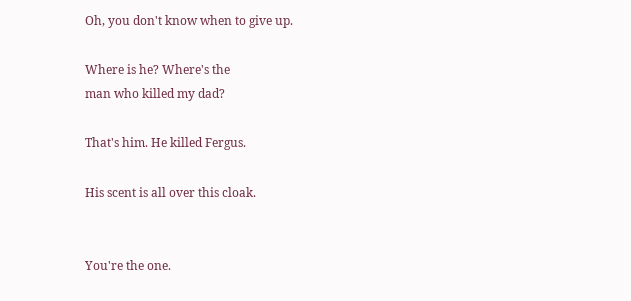Oh, you don't know when to give up.

Where is he? Where's the
man who killed my dad?

That's him. He killed Fergus.

His scent is all over this cloak.


You're the one.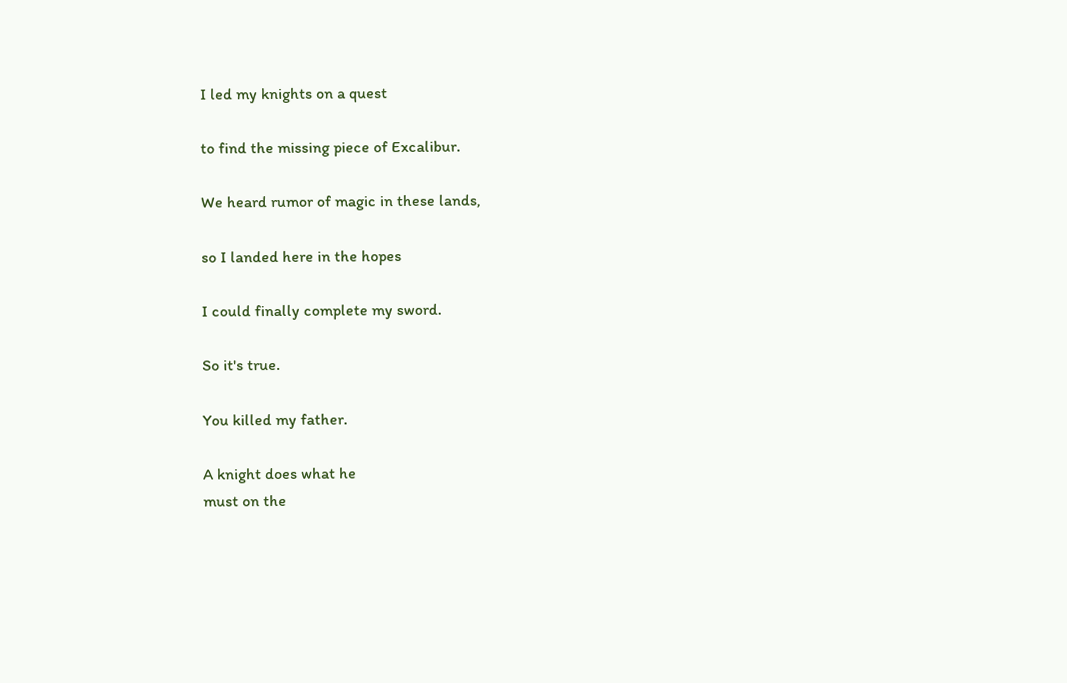I led my knights on a quest

to find the missing piece of Excalibur.

We heard rumor of magic in these lands,

so I landed here in the hopes

I could finally complete my sword.

So it's true.

You killed my father.

A knight does what he
must on the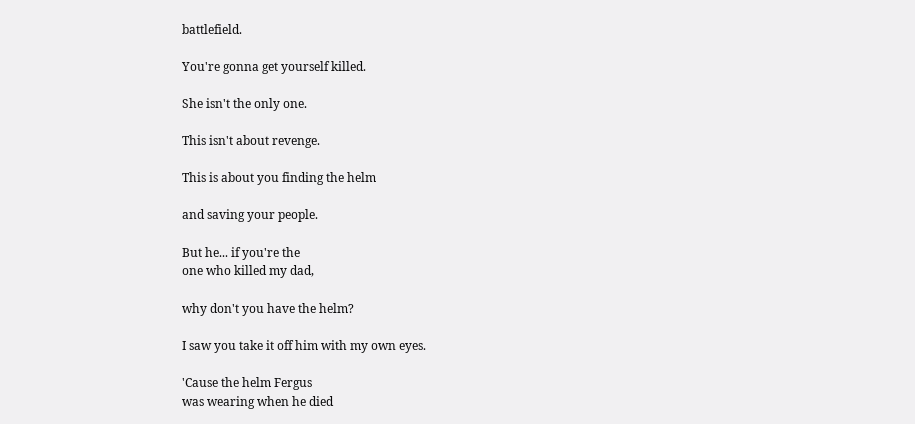battlefield.

You're gonna get yourself killed.

She isn't the only one.

This isn't about revenge.

This is about you finding the helm

and saving your people.

But he... if you're the
one who killed my dad,

why don't you have the helm?

I saw you take it off him with my own eyes.

'Cause the helm Fergus
was wearing when he died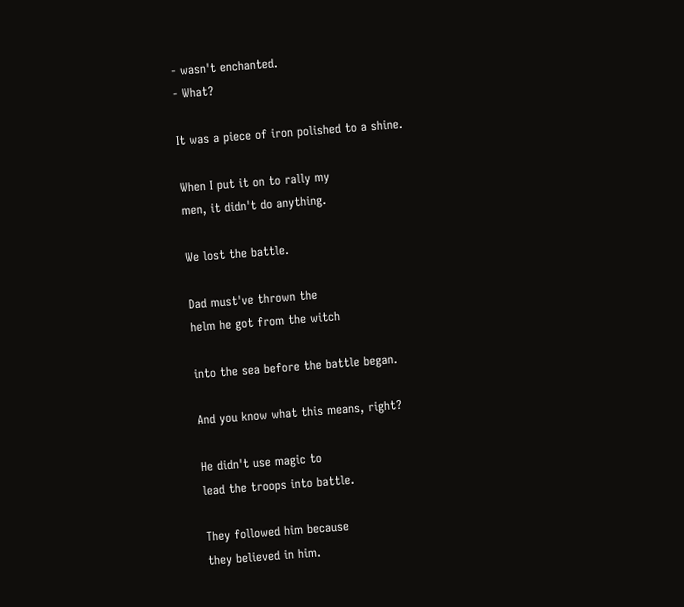- wasn't enchanted.
- What?

It was a piece of iron polished to a shine.

When I put it on to rally my
men, it didn't do anything.

We lost the battle.

Dad must've thrown the
helm he got from the witch

into the sea before the battle began.

And you know what this means, right?

He didn't use magic to
lead the troops into battle.

They followed him because
they believed in him.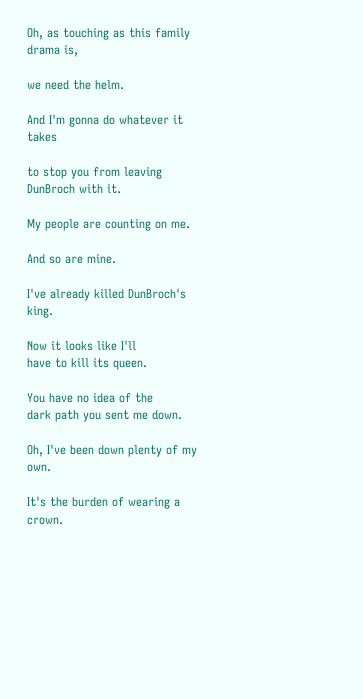Oh, as touching as this family drama is,

we need the helm.

And I'm gonna do whatever it takes

to stop you from leaving DunBroch with it.

My people are counting on me.

And so are mine.

I've already killed DunBroch's king.

Now it looks like I'll
have to kill its queen.

You have no idea of the
dark path you sent me down.

Oh, I've been down plenty of my own.

It's the burden of wearing a crown.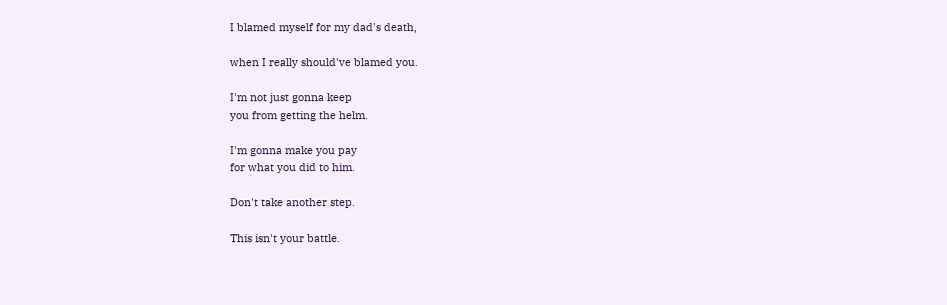I blamed myself for my dad's death,

when I really should've blamed you.

I'm not just gonna keep
you from getting the helm.

I'm gonna make you pay
for what you did to him.

Don't take another step.

This isn't your battle.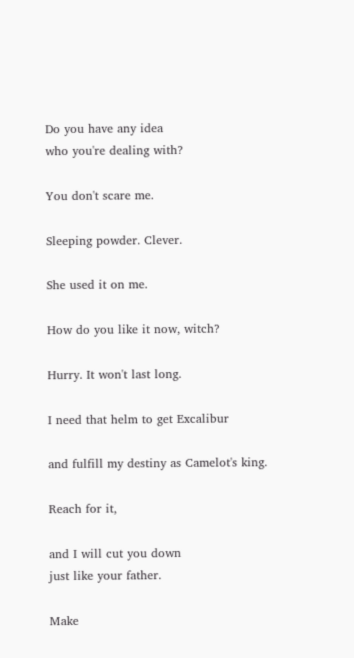Do you have any idea
who you're dealing with?

You don't scare me.

Sleeping powder. Clever.

She used it on me.

How do you like it now, witch?

Hurry. It won't last long.

I need that helm to get Excalibur

and fulfill my destiny as Camelot's king.

Reach for it,

and I will cut you down
just like your father.

Make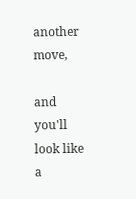another move,

and you'll look like a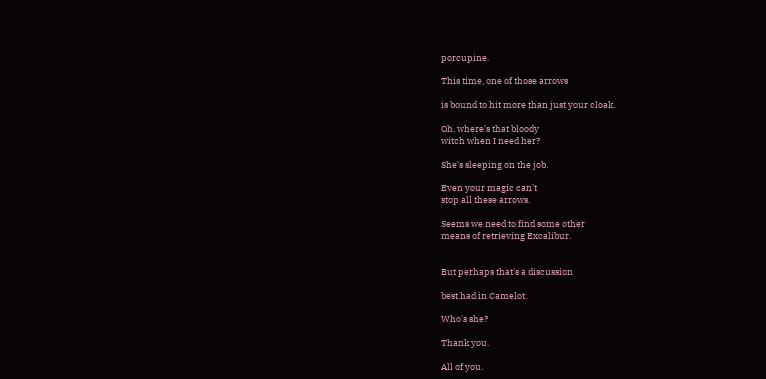porcupine.

This time, one of those arrows

is bound to hit more than just your cloak.

Oh, where's that bloody
witch when I need her?

She's sleeping on the job.

Even your magic can't
stop all these arrows.

Seems we need to find some other
means of retrieving Excalibur.


But perhaps that's a discussion

best had in Camelot.

Who's she?

Thank you.

All of you.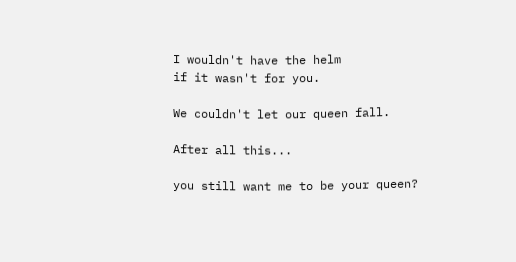I wouldn't have the helm
if it wasn't for you.

We couldn't let our queen fall.

After all this...

you still want me to be your queen?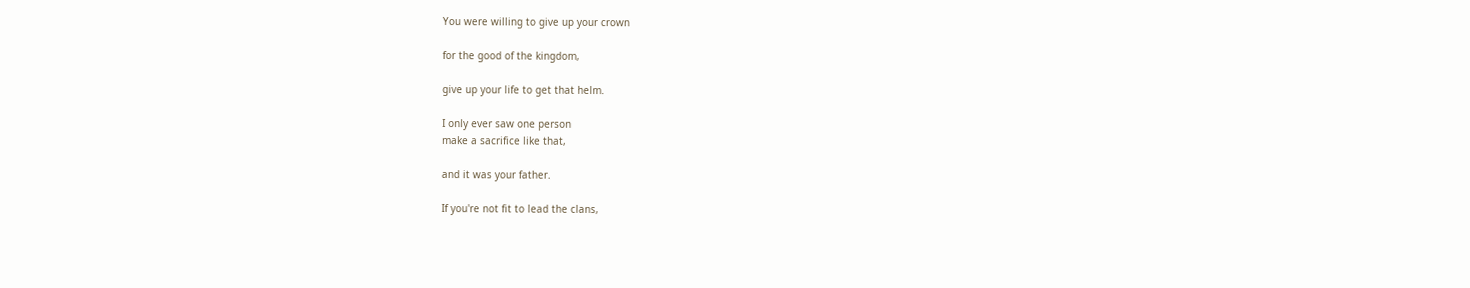You were willing to give up your crown

for the good of the kingdom,

give up your life to get that helm.

I only ever saw one person
make a sacrifice like that,

and it was your father.

If you're not fit to lead the clans,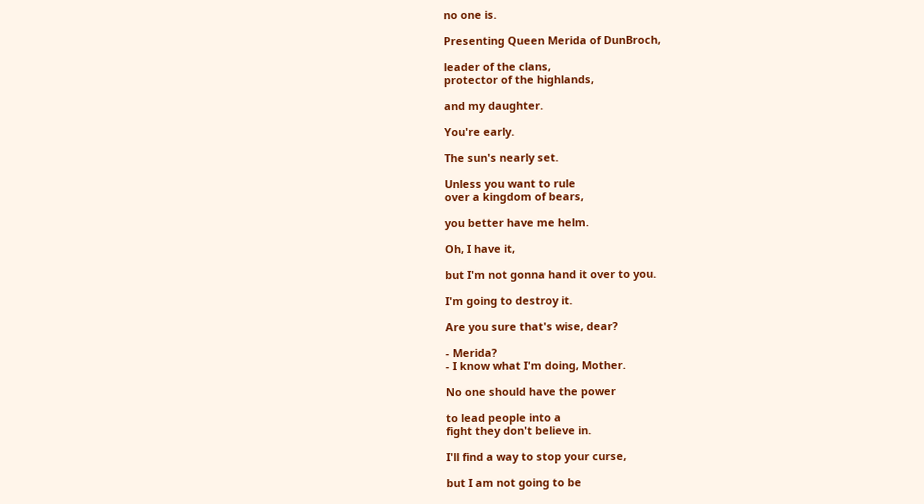no one is.

Presenting Queen Merida of DunBroch,

leader of the clans,
protector of the highlands,

and my daughter.

You're early.

The sun's nearly set.

Unless you want to rule
over a kingdom of bears,

you better have me helm.

Oh, I have it,

but I'm not gonna hand it over to you.

I'm going to destroy it.

Are you sure that's wise, dear?

- Merida?
- I know what I'm doing, Mother.

No one should have the power

to lead people into a
fight they don't believe in.

I'll find a way to stop your curse,

but I am not going to be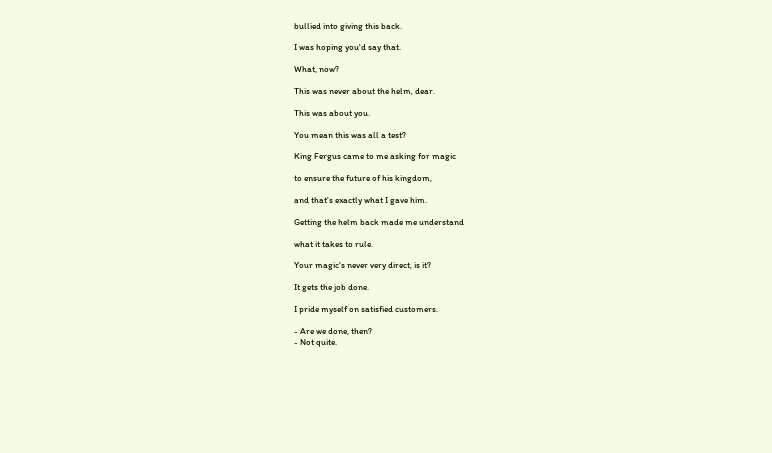bullied into giving this back.

I was hoping you'd say that.

What, now?

This was never about the helm, dear.

This was about you.

You mean this was all a test?

King Fergus came to me asking for magic

to ensure the future of his kingdom,

and that's exactly what I gave him.

Getting the helm back made me understand

what it takes to rule.

Your magic's never very direct, is it?

It gets the job done.

I pride myself on satisfied customers.

- Are we done, then?
- Not quite.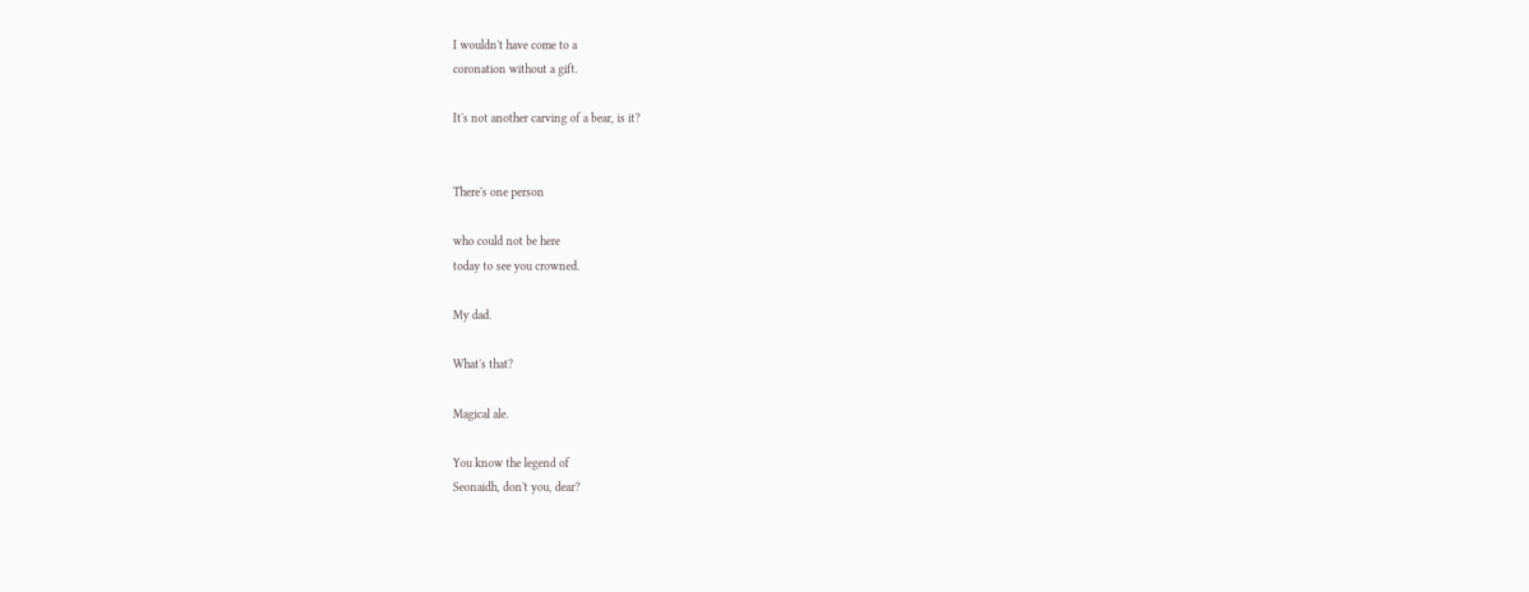I wouldn't have come to a
coronation without a gift.

It's not another carving of a bear, is it?


There's one person

who could not be here
today to see you crowned.

My dad.

What's that?

Magical ale.

You know the legend of
Seonaidh, don't you, dear?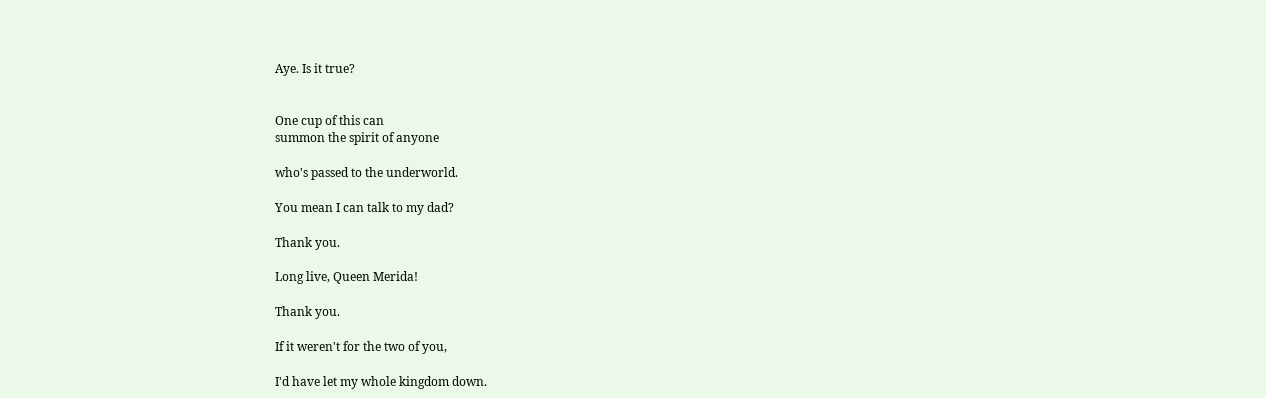Aye. Is it true?


One cup of this can
summon the spirit of anyone

who's passed to the underworld.

You mean I can talk to my dad?

Thank you.

Long live, Queen Merida!

Thank you.

If it weren't for the two of you,

I'd have let my whole kingdom down.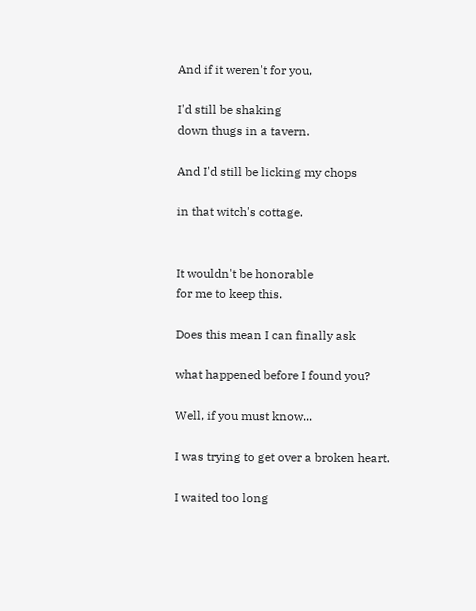And if it weren't for you,

I'd still be shaking
down thugs in a tavern.

And I'd still be licking my chops

in that witch's cottage.


It wouldn't be honorable
for me to keep this.

Does this mean I can finally ask

what happened before I found you?

Well, if you must know...

I was trying to get over a broken heart.

I waited too long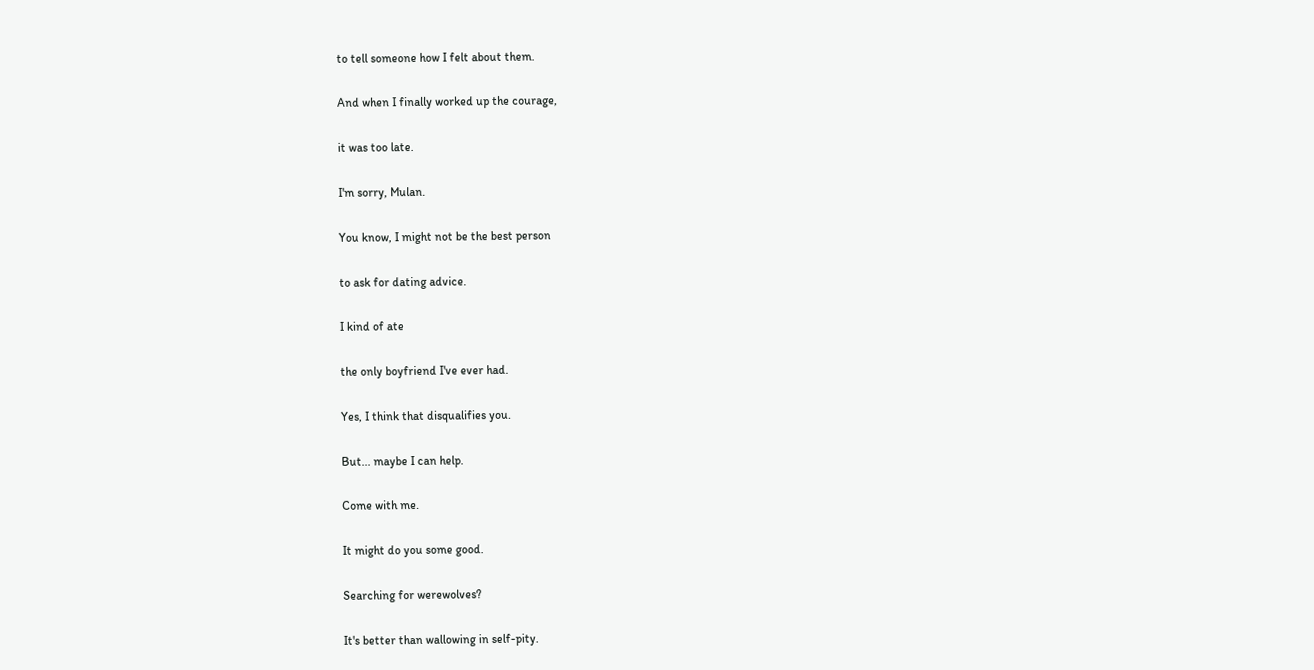to tell someone how I felt about them.

And when I finally worked up the courage,

it was too late.

I'm sorry, Mulan.

You know, I might not be the best person

to ask for dating advice.

I kind of ate

the only boyfriend I've ever had.

Yes, I think that disqualifies you.

But... maybe I can help.

Come with me.

It might do you some good.

Searching for werewolves?

It's better than wallowing in self-pity.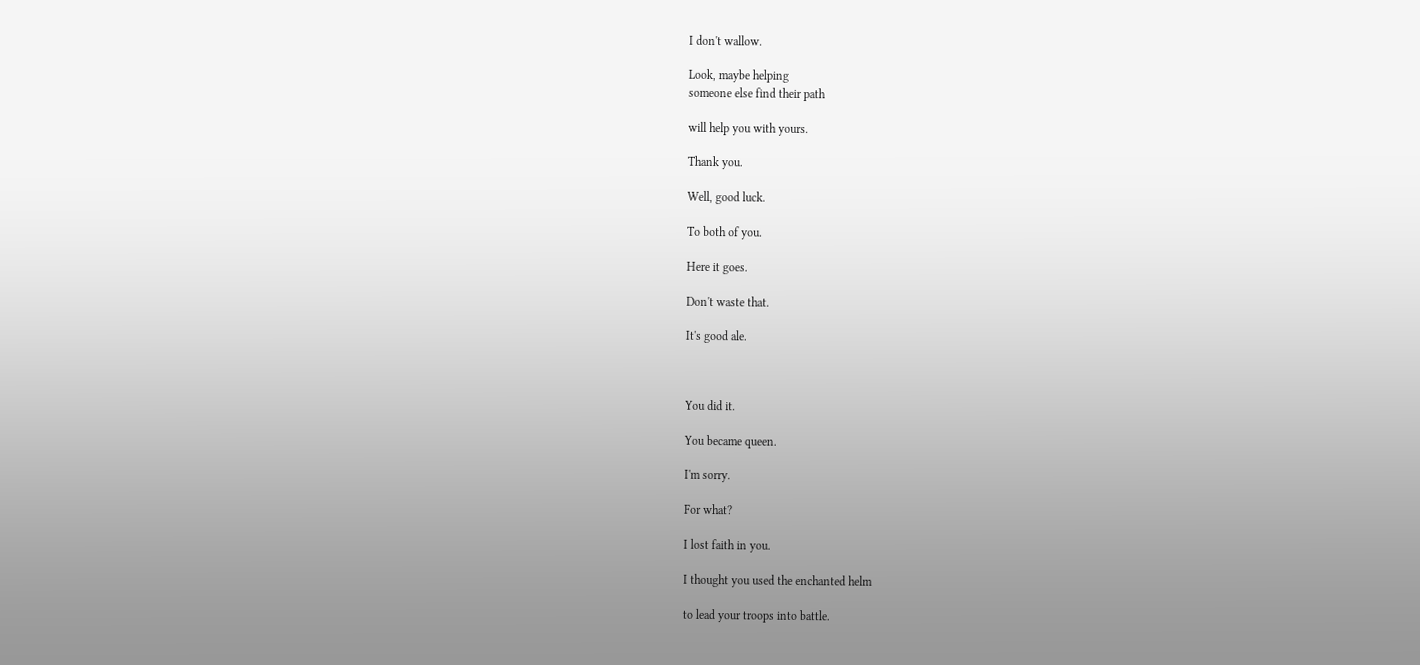I don't wallow.

Look, maybe helping
someone else find their path

will help you with yours.

Thank you.

Well, good luck.

To both of you.

Here it goes.

Don't waste that.

It's good ale.



You did it.

You became queen.

I'm sorry.

For what?

I lost faith in you.

I thought you used the enchanted helm

to lead your troops into battle.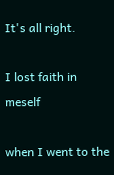It's all right.

I lost faith in meself

when I went to the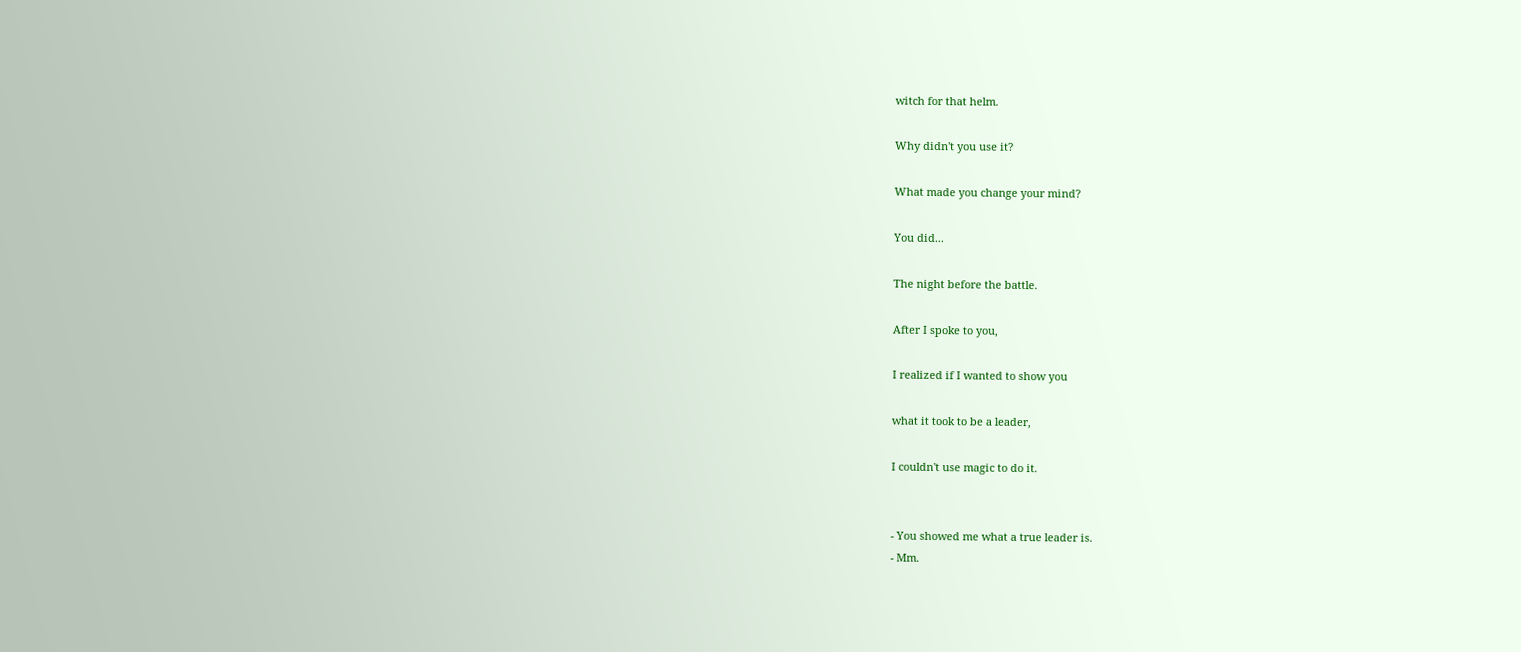witch for that helm.

Why didn't you use it?

What made you change your mind?

You did...

The night before the battle.

After I spoke to you,

I realized if I wanted to show you

what it took to be a leader,

I couldn't use magic to do it.


- You showed me what a true leader is.
- Mm.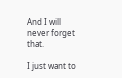And I will never forget that.

I just want to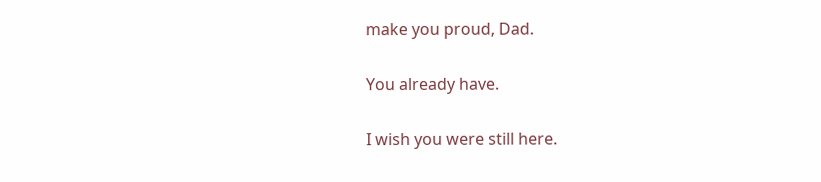make you proud, Dad.

You already have.

I wish you were still here.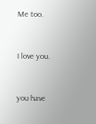Me too.


I love you.


you have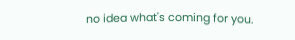no idea what's coming for you.